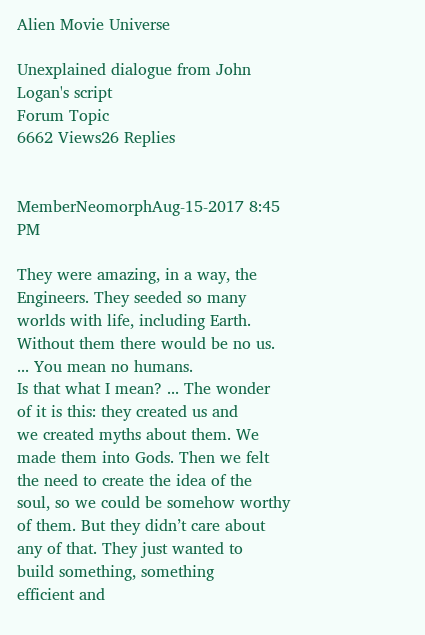Alien Movie Universe

Unexplained dialogue from John Logan's script
Forum Topic
6662 Views26 Replies


MemberNeomorphAug-15-2017 8:45 PM

They were amazing, in a way, the
Engineers. They seeded so many
worlds with life, including Earth.
Without them there would be no us.
... You mean no humans.
Is that what I mean? ... The wonder
of it is this: they created us and
we created myths about them. We
made them into Gods. Then we felt
the need to create the idea of the
soul, so we could be somehow worthy
of them. But they didn’t care about
any of that. They just wanted to
build something, something
efficient and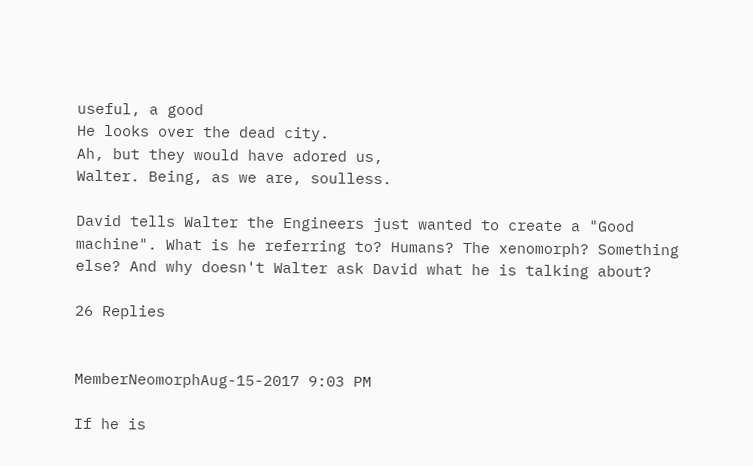useful, a good
He looks over the dead city.
Ah, but they would have adored us,
Walter. Being, as we are, soulless.

David tells Walter the Engineers just wanted to create a "Good machine". What is he referring to? Humans? The xenomorph? Something else? And why doesn't Walter ask David what he is talking about?

26 Replies


MemberNeomorphAug-15-2017 9:03 PM

If he is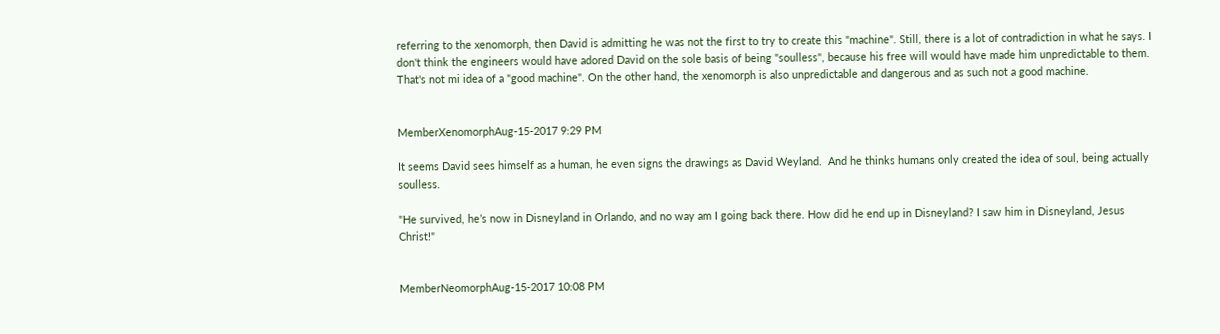referring to the xenomorph, then David is admitting he was not the first to try to create this "machine". Still, there is a lot of contradiction in what he says. I don't think the engineers would have adored David on the sole basis of being "soulless", because his free will would have made him unpredictable to them. That's not mi idea of a "good machine". On the other hand, the xenomorph is also unpredictable and dangerous and as such not a good machine.


MemberXenomorphAug-15-2017 9:29 PM

It seems David sees himself as a human, he even signs the drawings as David Weyland.  And he thinks humans only created the idea of soul, being actually soulless.

"He survived, he’s now in Disneyland in Orlando, and no way am I going back there. How did he end up in Disneyland? I saw him in Disneyland, Jesus Christ!"


MemberNeomorphAug-15-2017 10:08 PM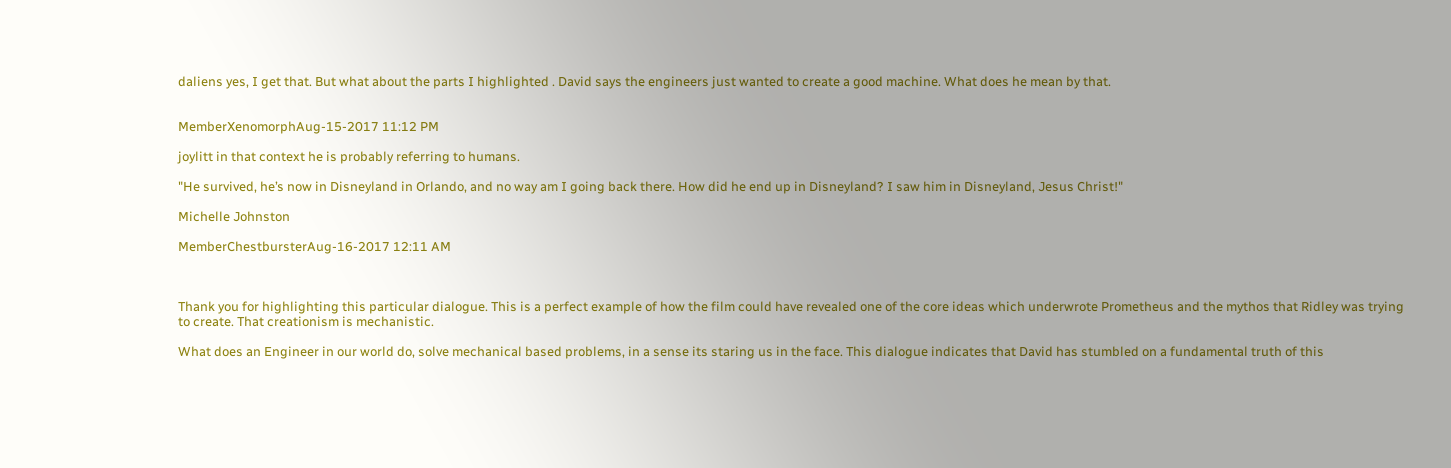daliens yes, I get that. But what about the parts I highlighted . David says the engineers just wanted to create a good machine. What does he mean by that.


MemberXenomorphAug-15-2017 11:12 PM

joylitt in that context he is probably referring to humans.

"He survived, he’s now in Disneyland in Orlando, and no way am I going back there. How did he end up in Disneyland? I saw him in Disneyland, Jesus Christ!"

Michelle Johnston

MemberChestbursterAug-16-2017 12:11 AM



Thank you for highlighting this particular dialogue. This is a perfect example of how the film could have revealed one of the core ideas which underwrote Prometheus and the mythos that Ridley was trying to create. That creationism is mechanistic.

What does an Engineer in our world do, solve mechanical based problems, in a sense its staring us in the face. This dialogue indicates that David has stumbled on a fundamental truth of this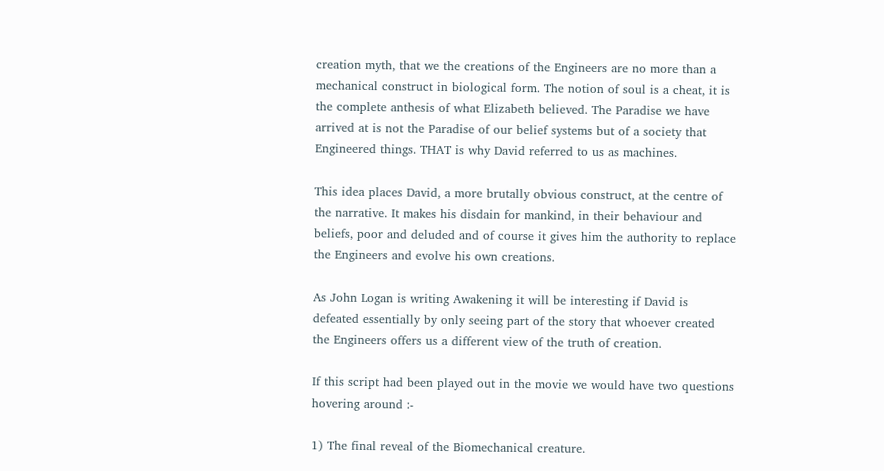creation myth, that we the creations of the Engineers are no more than a mechanical construct in biological form. The notion of soul is a cheat, it is the complete anthesis of what Elizabeth believed. The Paradise we have arrived at is not the Paradise of our belief systems but of a society that Engineered things. THAT is why David referred to us as machines.

This idea places David, a more brutally obvious construct, at the centre of the narrative. It makes his disdain for mankind, in their behaviour and beliefs, poor and deluded and of course it gives him the authority to replace the Engineers and evolve his own creations.

As John Logan is writing Awakening it will be interesting if David is defeated essentially by only seeing part of the story that whoever created the Engineers offers us a different view of the truth of creation.

If this script had been played out in the movie we would have two questions hovering around :-

1) The final reveal of the Biomechanical creature.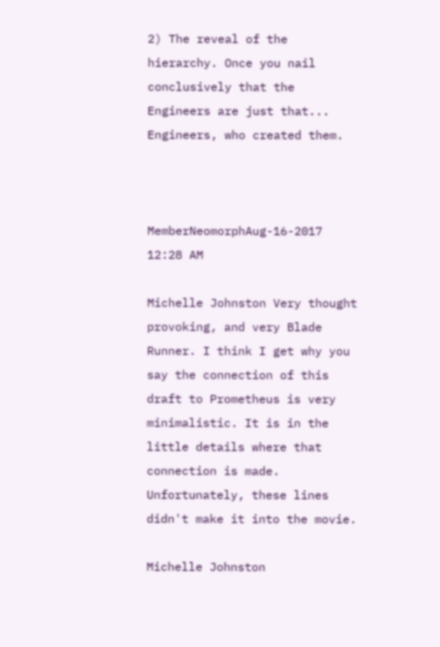2) The reveal of the hierarchy. Once you nail conclusively that the Engineers are just that... Engineers, who created them.



MemberNeomorphAug-16-2017 12:28 AM

Michelle Johnston Very thought provoking, and very Blade Runner. I think I get why you say the connection of this draft to Prometheus is very minimalistic. It is in the little details where that connection is made. Unfortunately, these lines didn't make it into the movie.

Michelle Johnston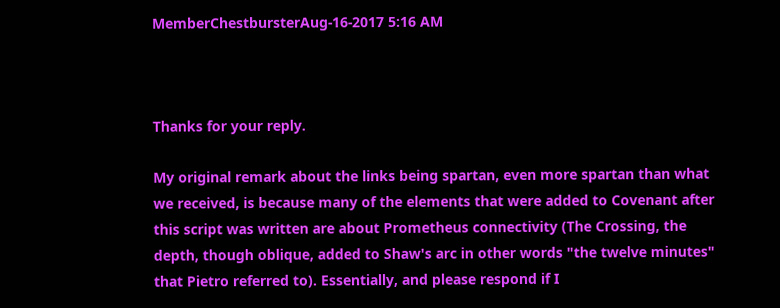MemberChestbursterAug-16-2017 5:16 AM



Thanks for your reply.

My original remark about the links being spartan, even more spartan than what we received, is because many of the elements that were added to Covenant after this script was written are about Prometheus connectivity (The Crossing, the depth, though oblique, added to Shaw's arc in other words "the twelve minutes" that Pietro referred to). Essentially, and please respond if I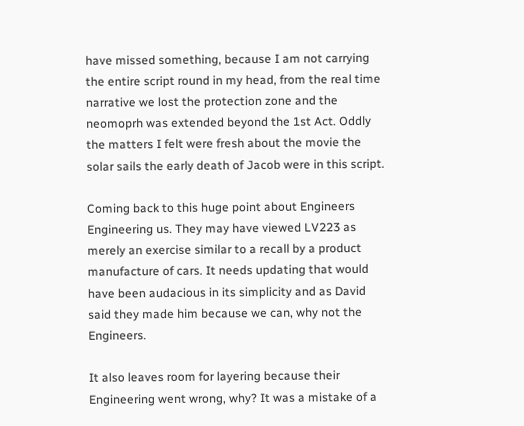have missed something, because I am not carrying the entire script round in my head, from the real time narrative we lost the protection zone and the neomoprh was extended beyond the 1st Act. Oddly the matters I felt were fresh about the movie the solar sails the early death of Jacob were in this script.

Coming back to this huge point about Engineers Engineering us. They may have viewed LV223 as merely an exercise similar to a recall by a product manufacture of cars. It needs updating that would have been audacious in its simplicity and as David said they made him because we can, why not the Engineers.

It also leaves room for layering because their Engineering went wrong, why? It was a mistake of a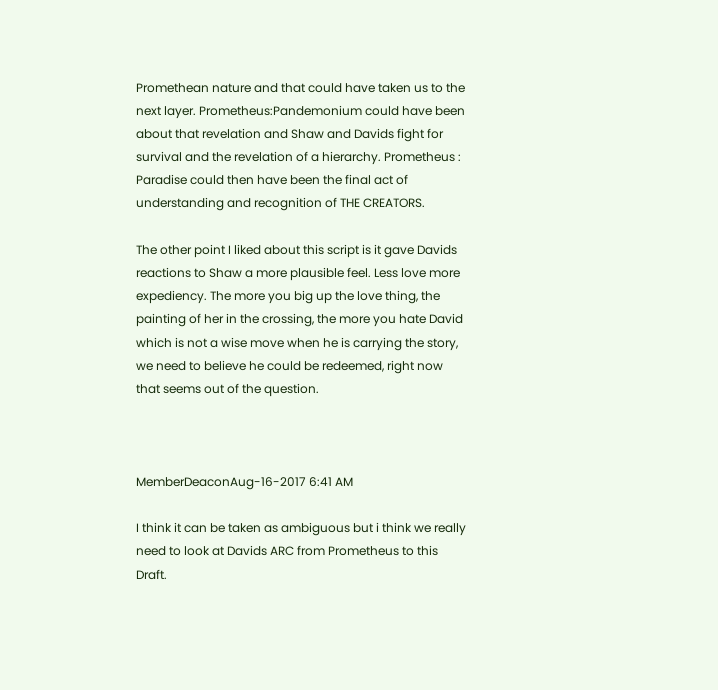Promethean nature and that could have taken us to the next layer. Prometheus:Pandemonium could have been about that revelation and Shaw and Davids fight for survival and the revelation of a hierarchy. Prometheus : Paradise could then have been the final act of understanding and recognition of THE CREATORS.

The other point I liked about this script is it gave Davids reactions to Shaw a more plausible feel. Less love more expediency. The more you big up the love thing, the painting of her in the crossing, the more you hate David which is not a wise move when he is carrying the story, we need to believe he could be redeemed, right now that seems out of the question.



MemberDeaconAug-16-2017 6:41 AM

I think it can be taken as ambiguous but i think we really need to look at Davids ARC from Prometheus to this Draft.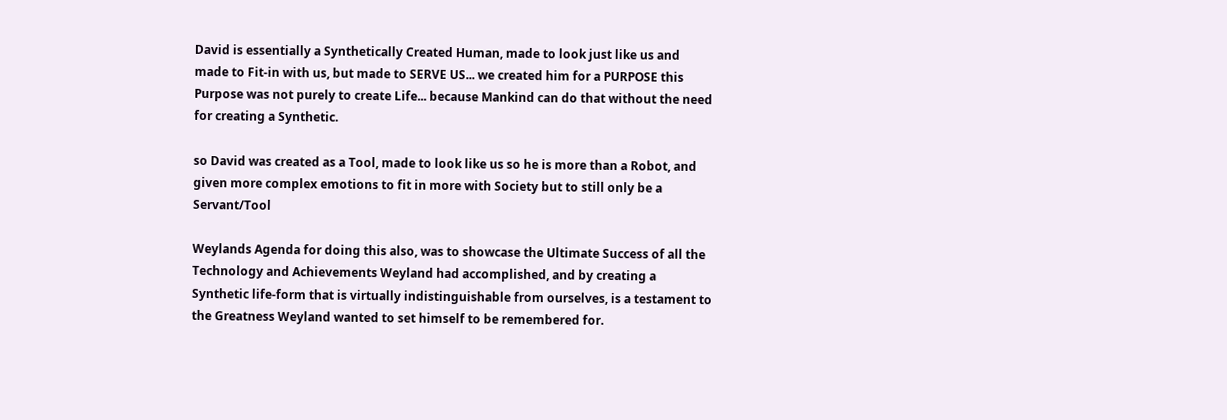David is essentially a Synthetically Created Human, made to look just like us and made to Fit-in with us, but made to SERVE US... we created him for a PURPOSE this Purpose was not purely to create Life... because Mankind can do that without the need for creating a Synthetic.

so David was created as a Tool, made to look like us so he is more than a Robot, and given more complex emotions to fit in more with Society but to still only be a Servant/Tool

Weylands Agenda for doing this also, was to showcase the Ultimate Success of all the Technology and Achievements Weyland had accomplished, and by creating a Synthetic life-form that is virtually indistinguishable from ourselves, is a testament to the Greatness Weyland wanted to set himself to be remembered for.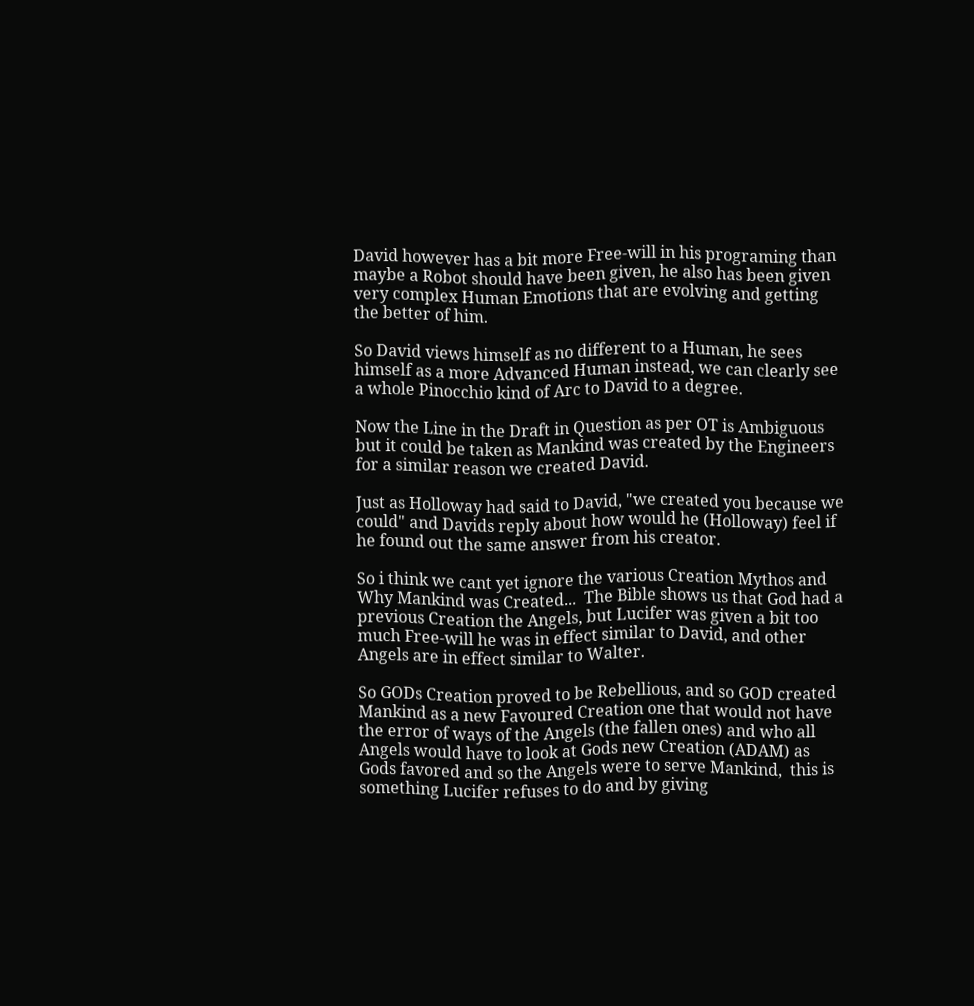David however has a bit more Free-will in his programing than maybe a Robot should have been given, he also has been given very complex Human Emotions that are evolving and getting the better of him.

So David views himself as no different to a Human, he sees himself as a more Advanced Human instead, we can clearly see a whole Pinocchio kind of Arc to David to a degree.

Now the Line in the Draft in Question as per OT is Ambiguous but it could be taken as Mankind was created by the Engineers for a similar reason we created David.

Just as Holloway had said to David, "we created you because we could" and Davids reply about how would he (Holloway) feel if he found out the same answer from his creator.

So i think we cant yet ignore the various Creation Mythos and Why Mankind was Created...  The Bible shows us that God had a previous Creation the Angels, but Lucifer was given a bit too much Free-will he was in effect similar to David, and other Angels are in effect similar to Walter.

So GODs Creation proved to be Rebellious, and so GOD created Mankind as a new Favoured Creation one that would not have the error of ways of the Angels (the fallen ones) and who all Angels would have to look at Gods new Creation (ADAM) as Gods favored and so the Angels were to serve Mankind,  this is something Lucifer refuses to do and by giving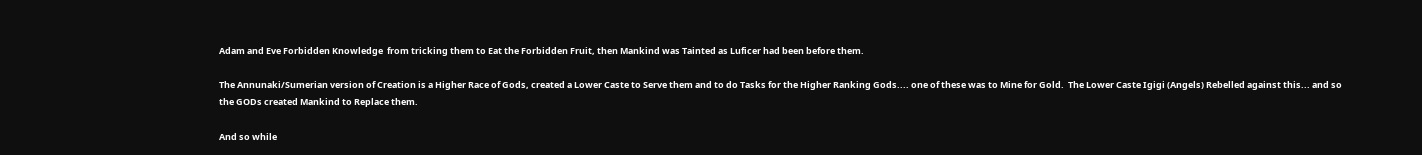Adam and Eve Forbidden Knowledge  from tricking them to Eat the Forbidden Fruit, then Mankind was Tainted as Luficer had been before them.

The Annunaki/Sumerian version of Creation is a Higher Race of Gods, created a Lower Caste to Serve them and to do Tasks for the Higher Ranking Gods.... one of these was to Mine for Gold.  The Lower Caste Igigi (Angels) Rebelled against this... and so the GODs created Mankind to Replace them.

And so while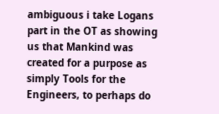ambiguous i take Logans part in the OT as showing us that Mankind was created for a purpose as simply Tools for the Engineers, to perhaps do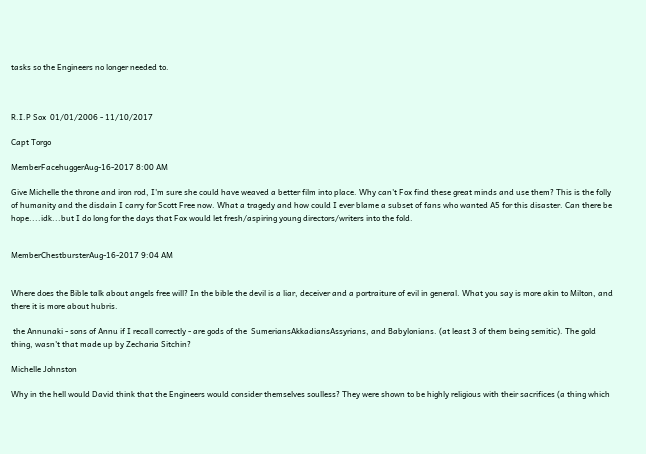tasks so the Engineers no longer needed to.



R.I.P Sox  01/01/2006 - 11/10/2017

Capt Torgo

MemberFacehuggerAug-16-2017 8:00 AM

Give Michelle the throne and iron rod, I'm sure she could have weaved a better film into place. Why can't Fox find these great minds and use them? This is the folly of humanity and the disdain I carry for Scott Free now. What a tragedy and how could I ever blame a subset of fans who wanted A5 for this disaster. Can there be hope....idk...but I do long for the days that Fox would let fresh/aspiring young directors/writers into the fold.


MemberChestbursterAug-16-2017 9:04 AM


Where does the Bible talk about angels free will? In the bible the devil is a liar, deceiver and a portraiture of evil in general. What you say is more akin to Milton, and there it is more about hubris.

 the Annunaki - sons of Annu if I recall correctly - are gods of the  SumeriansAkkadiansAssyrians, and Babylonians. (at least 3 of them being semitic). The gold thing, wasn't that made up by Zecharia Sitchin?

Michelle Johnston

Why in the hell would David think that the Engineers would consider themselves soulless? They were shown to be highly religious with their sacrifices (a thing which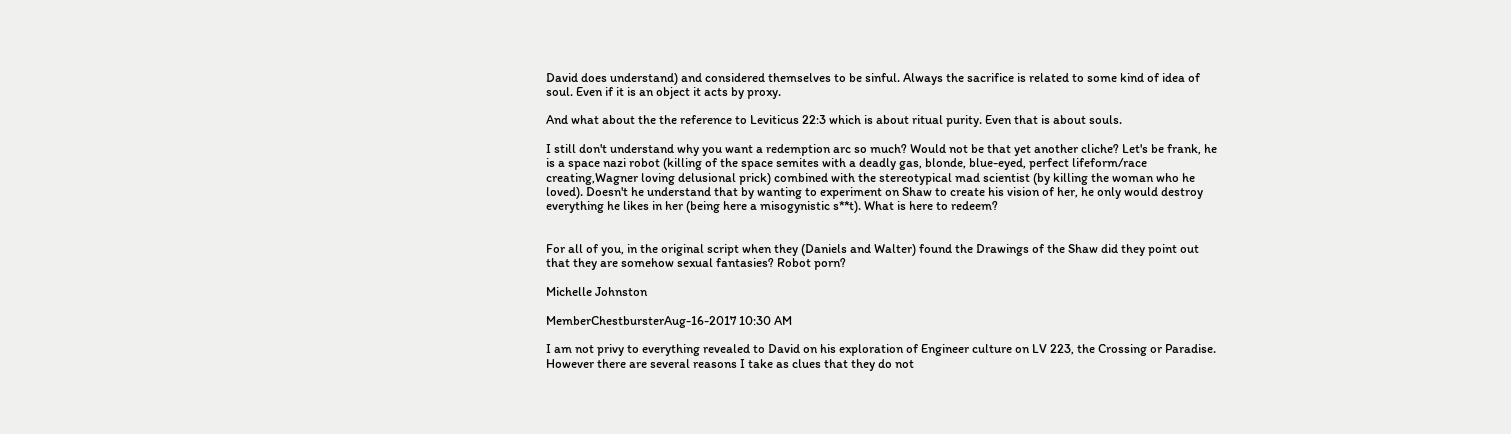David does understand) and considered themselves to be sinful. Always the sacrifice is related to some kind of idea of soul. Even if it is an object it acts by proxy.

And what about the the reference to Leviticus 22:3 which is about ritual purity. Even that is about souls.

I still don't understand why you want a redemption arc so much? Would not be that yet another cliche? Let's be frank, he is a space nazi robot (killing of the space semites with a deadly gas, blonde, blue-eyed, perfect lifeform/race creating,Wagner loving delusional prick) combined with the stereotypical mad scientist (by killing the woman who he loved). Doesn't he understand that by wanting to experiment on Shaw to create his vision of her, he only would destroy everything he likes in her (being here a misogynistic s**t). What is here to redeem?


For all of you, in the original script when they (Daniels and Walter) found the Drawings of the Shaw did they point out that they are somehow sexual fantasies? Robot porn?

Michelle Johnston

MemberChestbursterAug-16-2017 10:30 AM

I am not privy to everything revealed to David on his exploration of Engineer culture on LV 223, the Crossing or Paradise. However there are several reasons I take as clues that they do not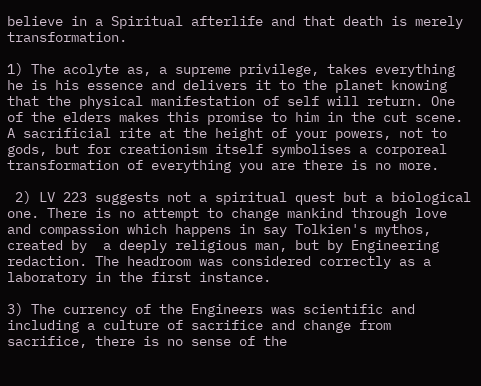believe in a Spiritual afterlife and that death is merely transformation.

1) The acolyte as, a supreme privilege, takes everything he is his essence and delivers it to the planet knowing that the physical manifestation of self will return. One of the elders makes this promise to him in the cut scene. A sacrificial rite at the height of your powers, not to gods, but for creationism itself symbolises a corporeal transformation of everything you are there is no more.

 2) LV 223 suggests not a spiritual quest but a biological one. There is no attempt to change mankind through love and compassion which happens in say Tolkien's mythos, created by  a deeply religious man, but by Engineering redaction. The headroom was considered correctly as a laboratory in the first instance.

3) The currency of the Engineers was scientific and including a culture of sacrifice and change from sacrifice, there is no sense of the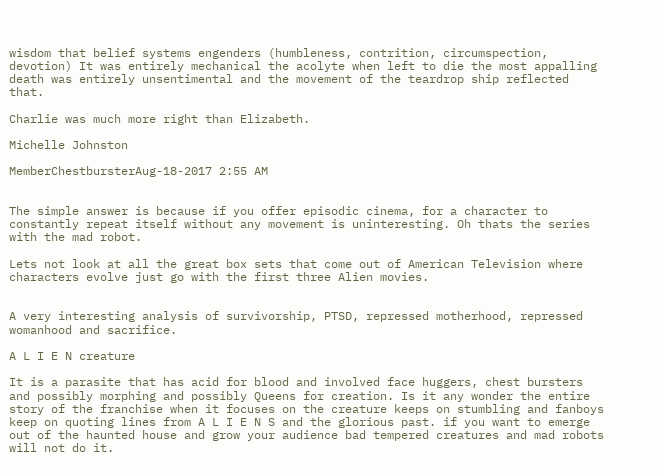wisdom that belief systems engenders (humbleness, contrition, circumspection, devotion) It was entirely mechanical the acolyte when left to die the most appalling death was entirely unsentimental and the movement of the teardrop ship reflected that.

Charlie was much more right than Elizabeth.

Michelle Johnston

MemberChestbursterAug-18-2017 2:55 AM


The simple answer is because if you offer episodic cinema, for a character to constantly repeat itself without any movement is uninteresting. Oh thats the series with the mad robot.

Lets not look at all the great box sets that come out of American Television where characters evolve just go with the first three Alien movies.


A very interesting analysis of survivorship, PTSD, repressed motherhood, repressed womanhood and sacrifice.

A L I E N creature

It is a parasite that has acid for blood and involved face huggers, chest bursters and possibly morphing and possibly Queens for creation. Is it any wonder the entire story of the franchise when it focuses on the creature keeps on stumbling and fanboys keep on quoting lines from A L I E N S and the glorious past. if you want to emerge out of the haunted house and grow your audience bad tempered creatures and mad robots will not do it.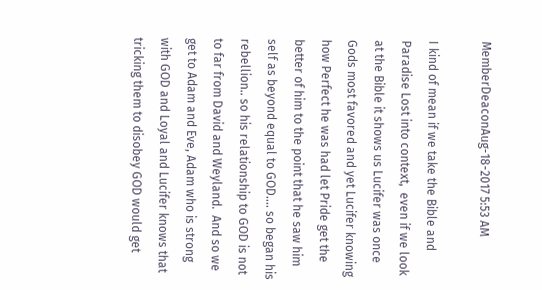MemberDeaconAug-18-2017 5:53 AM

I kind of mean if we take the Bible and Paradise Lost into context,  even if we look at the Bible it shows us Lucifer was once Gods most favored and yet Lucifer knowing how Perfect he was had let Pride get the better of him to the point that he saw him self as beyond equal to GOD.... so began his rebellion.. so his relationship to GOD is not to far from David and Weyland.  And so we get to Adam and Eve, Adam who is strong with GOD and Loyal and Lucifer knows that tricking them to disobey GOD would get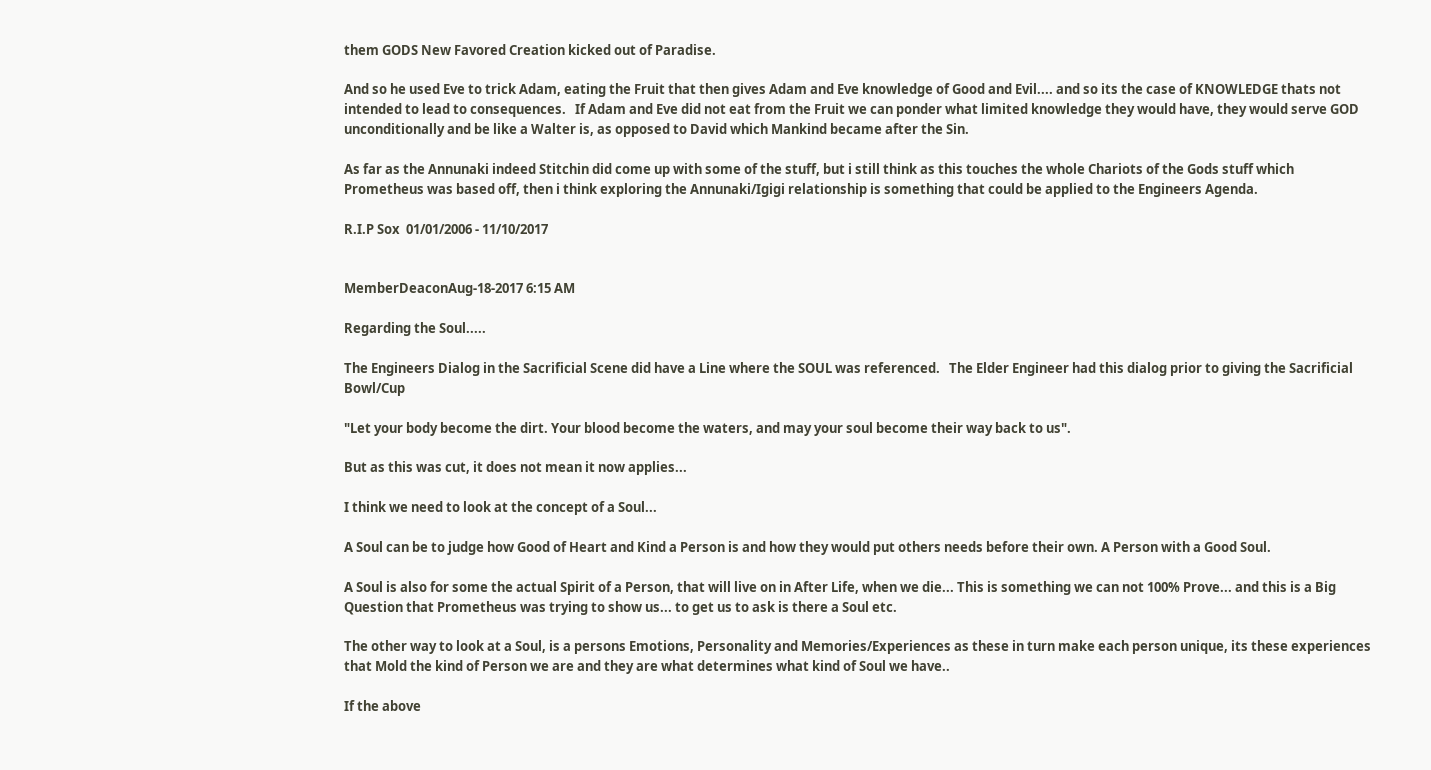them GODS New Favored Creation kicked out of Paradise.

And so he used Eve to trick Adam, eating the Fruit that then gives Adam and Eve knowledge of Good and Evil.... and so its the case of KNOWLEDGE thats not intended to lead to consequences.   If Adam and Eve did not eat from the Fruit we can ponder what limited knowledge they would have, they would serve GOD unconditionally and be like a Walter is, as opposed to David which Mankind became after the Sin.

As far as the Annunaki indeed Stitchin did come up with some of the stuff, but i still think as this touches the whole Chariots of the Gods stuff which Prometheus was based off, then i think exploring the Annunaki/Igigi relationship is something that could be applied to the Engineers Agenda.

R.I.P Sox  01/01/2006 - 11/10/2017


MemberDeaconAug-18-2017 6:15 AM

Regarding the Soul.....

The Engineers Dialog in the Sacrificial Scene did have a Line where the SOUL was referenced.   The Elder Engineer had this dialog prior to giving the Sacrificial Bowl/Cup

"Let your body become the dirt. Your blood become the waters, and may your soul become their way back to us".

But as this was cut, it does not mean it now applies...

I think we need to look at the concept of a Soul...

A Soul can be to judge how Good of Heart and Kind a Person is and how they would put others needs before their own. A Person with a Good Soul.

A Soul is also for some the actual Spirit of a Person, that will live on in After Life, when we die... This is something we can not 100% Prove... and this is a Big Question that Prometheus was trying to show us... to get us to ask is there a Soul etc.

The other way to look at a Soul, is a persons Emotions, Personality and Memories/Experiences as these in turn make each person unique, its these experiences that Mold the kind of Person we are and they are what determines what kind of Soul we have..

If the above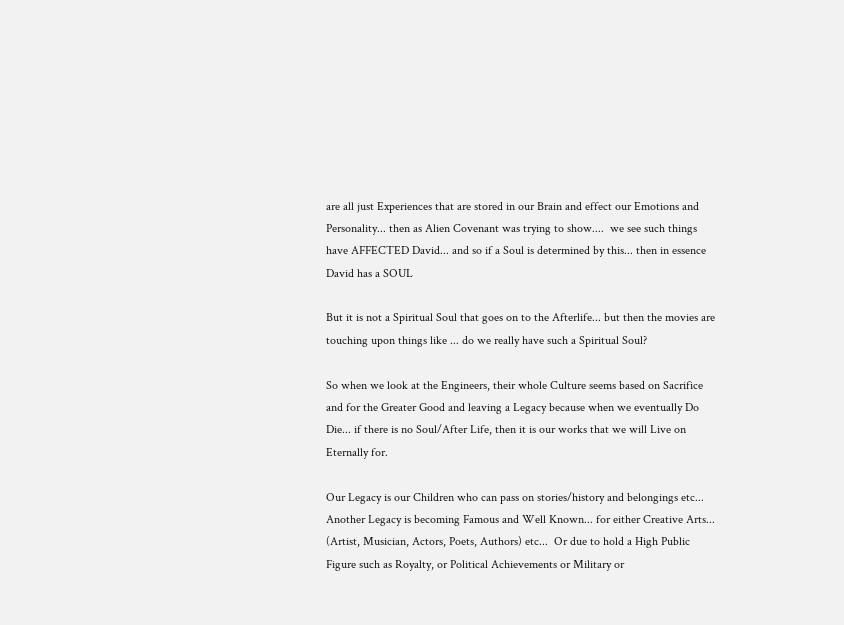are all just Experiences that are stored in our Brain and effect our Emotions and Personality... then as Alien Covenant was trying to show....  we see such things have AFFECTED David... and so if a Soul is determined by this... then in essence David has a SOUL

But it is not a Spiritual Soul that goes on to the Afterlife... but then the movies are touching upon things like ... do we really have such a Spiritual Soul?

So when we look at the Engineers, their whole Culture seems based on Sacrifice and for the Greater Good and leaving a Legacy because when we eventually Do Die... if there is no Soul/After Life, then it is our works that we will Live on Eternally for.

Our Legacy is our Children who can pass on stories/history and belongings etc...   Another Legacy is becoming Famous and Well Known... for either Creative Arts... (Artist, Musician, Actors, Poets, Authors) etc...  Or due to hold a High Public Figure such as Royalty, or Political Achievements or Military or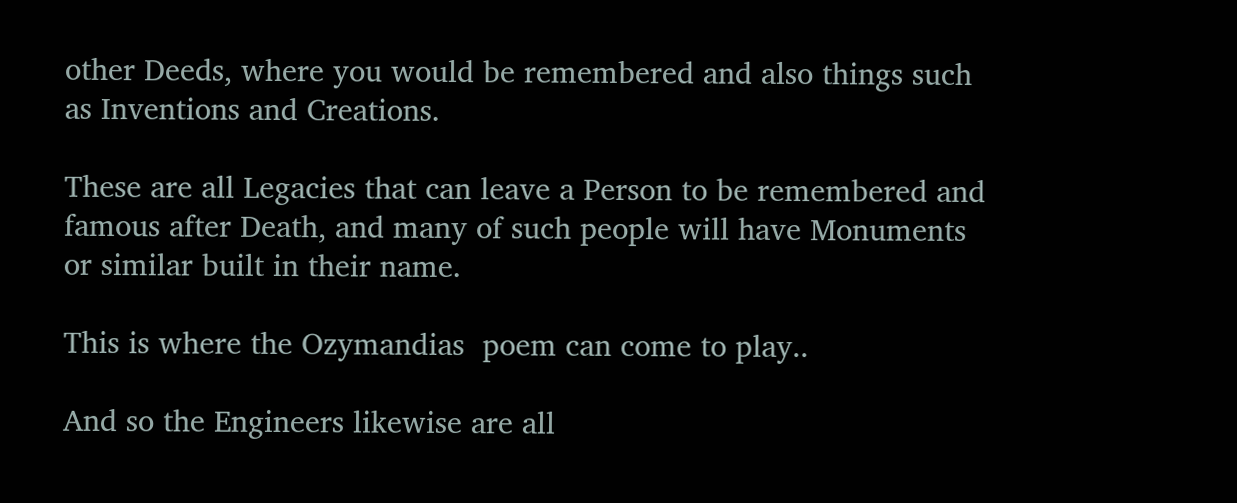other Deeds, where you would be remembered and also things such as Inventions and Creations.

These are all Legacies that can leave a Person to be remembered and famous after Death, and many of such people will have Monuments or similar built in their name.

This is where the Ozymandias  poem can come to play..

And so the Engineers likewise are all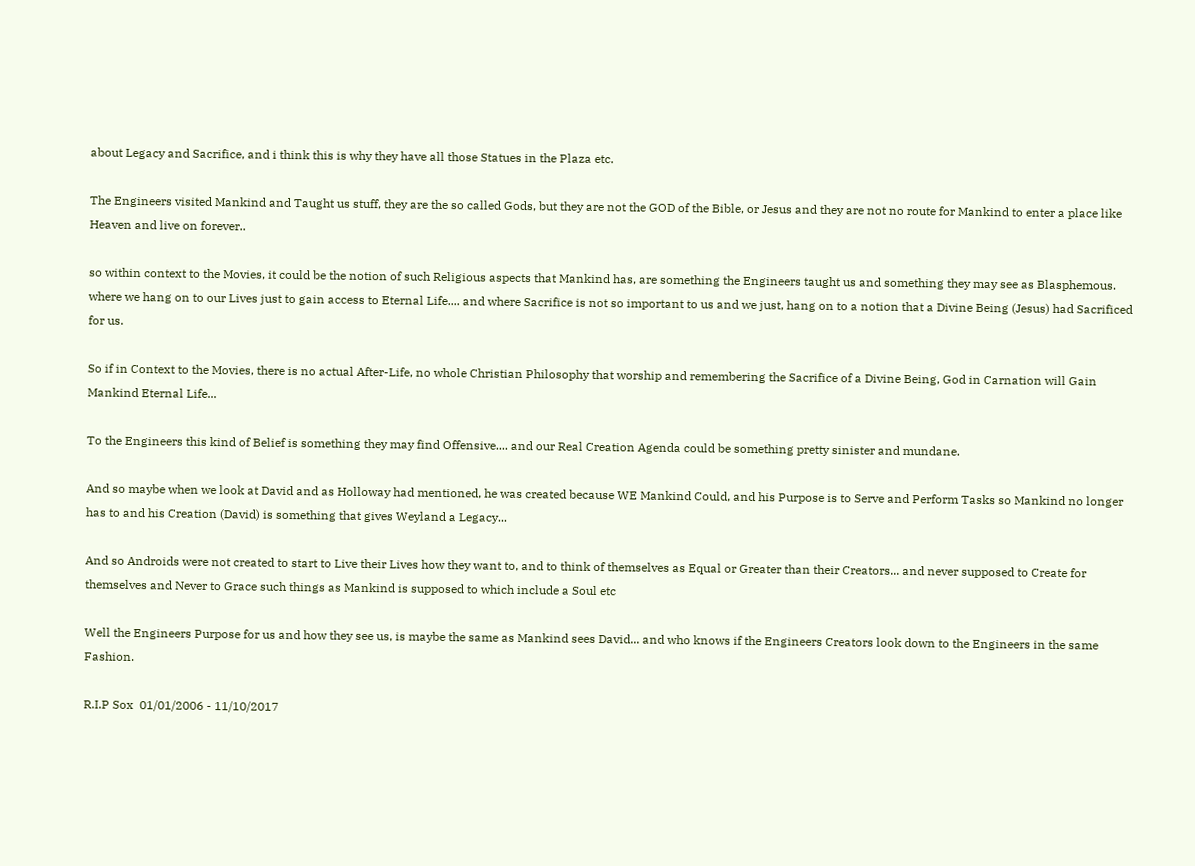about Legacy and Sacrifice, and i think this is why they have all those Statues in the Plaza etc.

The Engineers visited Mankind and Taught us stuff, they are the so called Gods, but they are not the GOD of the Bible, or Jesus and they are not no route for Mankind to enter a place like Heaven and live on forever..

so within context to the Movies, it could be the notion of such Religious aspects that Mankind has, are something the Engineers taught us and something they may see as Blasphemous.   where we hang on to our Lives just to gain access to Eternal Life.... and where Sacrifice is not so important to us and we just, hang on to a notion that a Divine Being (Jesus) had Sacrificed for us.

So if in Context to the Movies, there is no actual After-Life, no whole Christian Philosophy that worship and remembering the Sacrifice of a Divine Being, God in Carnation will Gain Mankind Eternal Life...

To the Engineers this kind of Belief is something they may find Offensive.... and our Real Creation Agenda could be something pretty sinister and mundane.

And so maybe when we look at David and as Holloway had mentioned, he was created because WE Mankind Could, and his Purpose is to Serve and Perform Tasks so Mankind no longer has to and his Creation (David) is something that gives Weyland a Legacy...

And so Androids were not created to start to Live their Lives how they want to, and to think of themselves as Equal or Greater than their Creators... and never supposed to Create for themselves and Never to Grace such things as Mankind is supposed to which include a Soul etc

Well the Engineers Purpose for us and how they see us, is maybe the same as Mankind sees David... and who knows if the Engineers Creators look down to the Engineers in the same Fashion.

R.I.P Sox  01/01/2006 - 11/10/2017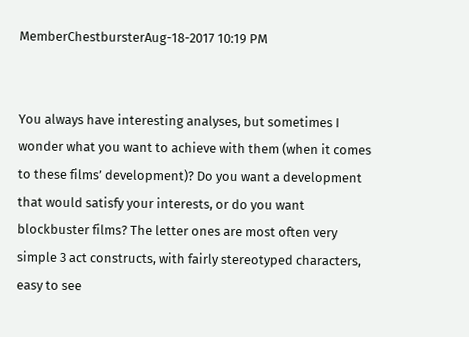MemberChestbursterAug-18-2017 10:19 PM


You always have interesting analyses, but sometimes I wonder what you want to achieve with them (when it comes to these films’ development)? Do you want a development that would satisfy your interests, or do you want blockbuster films? The letter ones are most often very simple 3 act constructs, with fairly stereotyped characters, easy to see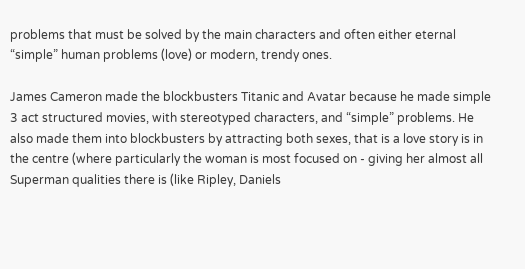problems that must be solved by the main characters and often either eternal “simple” human problems (love) or modern, trendy ones.

James Cameron made the blockbusters Titanic and Avatar because he made simple 3 act structured movies, with stereotyped characters, and “simple” problems. He also made them into blockbusters by attracting both sexes, that is a love story is in the centre (where particularly the woman is most focused on - giving her almost all Superman qualities there is (like Ripley, Daniels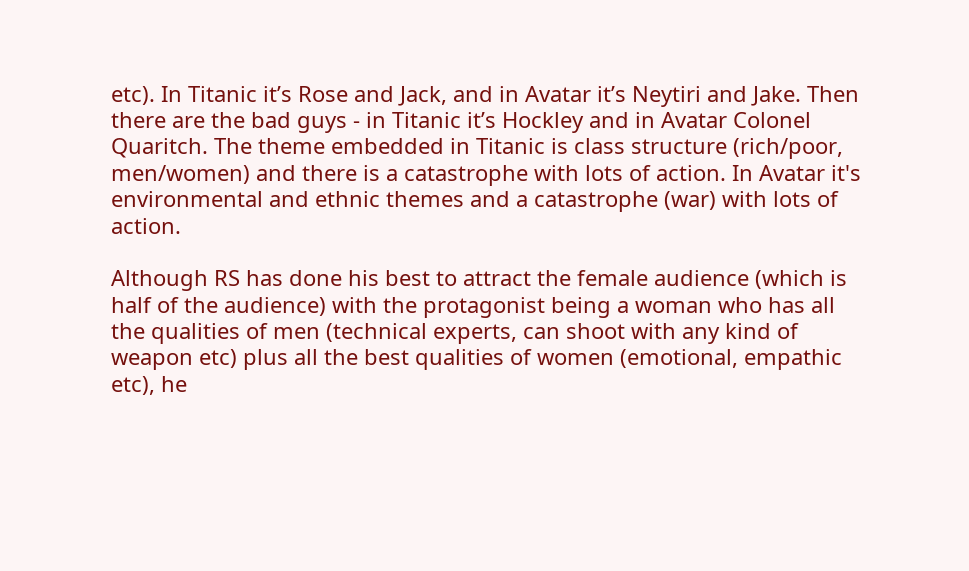etc). In Titanic it’s Rose and Jack, and in Avatar it’s Neytiri and Jake. Then there are the bad guys - in Titanic it’s Hockley and in Avatar Colonel Quaritch. The theme embedded in Titanic is class structure (rich/poor, men/women) and there is a catastrophe with lots of action. In Avatar it's environmental and ethnic themes and a catastrophe (war) with lots of action.

Although RS has done his best to attract the female audience (which is half of the audience) with the protagonist being a woman who has all the qualities of men (technical experts, can shoot with any kind of weapon etc) plus all the best qualities of women (emotional, empathic etc), he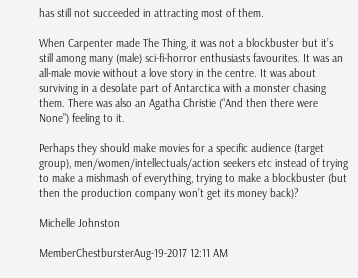has still not succeeded in attracting most of them.

When Carpenter made The Thing, it was not a blockbuster but it’s still among many (male) sci-fi-horror enthusiasts favourites. It was an all-male movie without a love story in the centre. It was about surviving in a desolate part of Antarctica with a monster chasing them. There was also an Agatha Christie (“And then there were None”) feeling to it.

Perhaps they should make movies for a specific audience (target group), men/women/intellectuals/action seekers etc instead of trying to make a mishmash of everything, trying to make a blockbuster (but then the production company won’t get its money back)?

Michelle Johnston

MemberChestbursterAug-19-2017 12:11 AM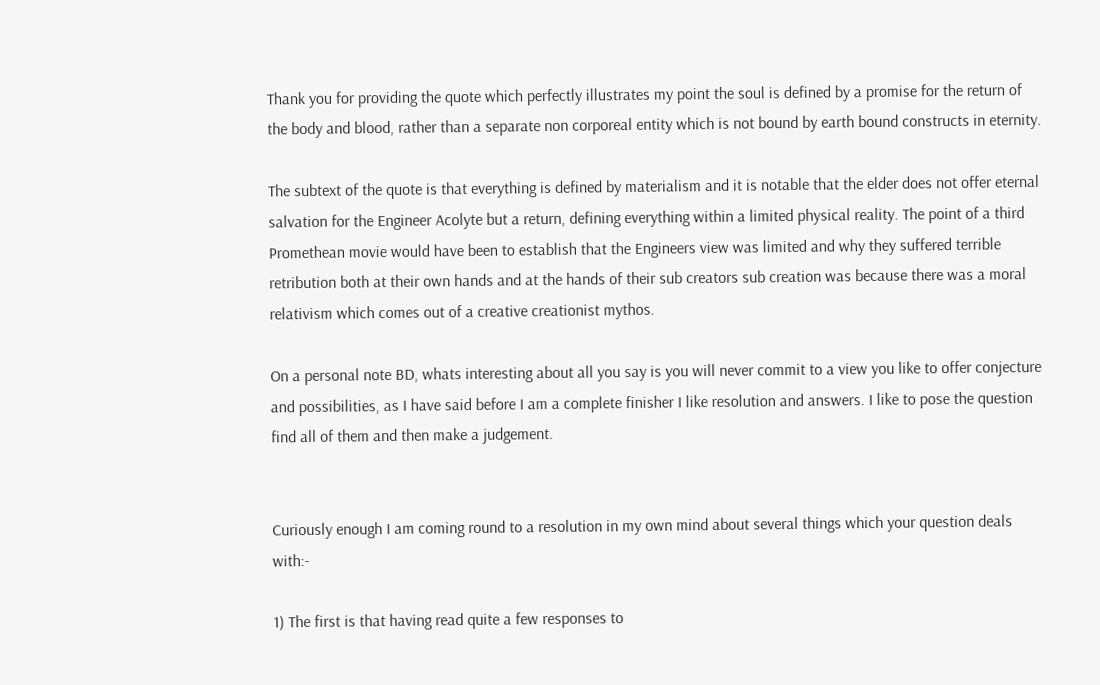Thank you for providing the quote which perfectly illustrates my point the soul is defined by a promise for the return of the body and blood, rather than a separate non corporeal entity which is not bound by earth bound constructs in eternity.

The subtext of the quote is that everything is defined by materialism and it is notable that the elder does not offer eternal salvation for the Engineer Acolyte but a return, defining everything within a limited physical reality. The point of a third Promethean movie would have been to establish that the Engineers view was limited and why they suffered terrible retribution both at their own hands and at the hands of their sub creators sub creation was because there was a moral relativism which comes out of a creative creationist mythos.

On a personal note BD, whats interesting about all you say is you will never commit to a view you like to offer conjecture and possibilities, as I have said before I am a complete finisher I like resolution and answers. I like to pose the question find all of them and then make a judgement.


Curiously enough I am coming round to a resolution in my own mind about several things which your question deals with:-

1) The first is that having read quite a few responses to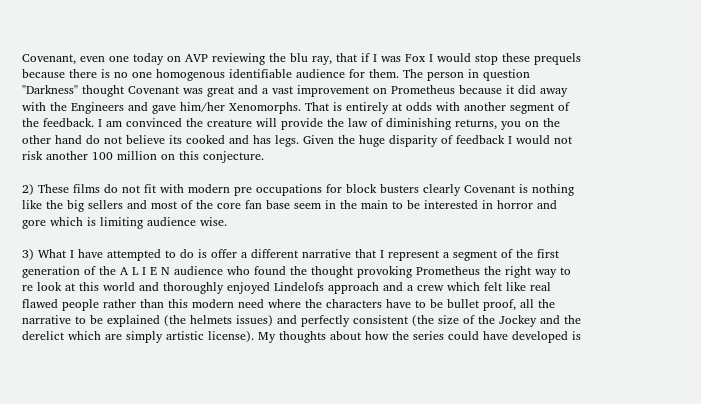Covenant, even one today on AVP reviewing the blu ray, that if I was Fox I would stop these prequels because there is no one homogenous identifiable audience for them. The person in question "Darkness" thought Covenant was great and a vast improvement on Prometheus because it did away with the Engineers and gave him/her Xenomorphs. That is entirely at odds with another segment of the feedback. I am convinced the creature will provide the law of diminishing returns, you on the other hand do not believe its cooked and has legs. Given the huge disparity of feedback I would not risk another 100 million on this conjecture.

2) These films do not fit with modern pre occupations for block busters clearly Covenant is nothing like the big sellers and most of the core fan base seem in the main to be interested in horror and gore which is limiting audience wise.

3) What I have attempted to do is offer a different narrative that I represent a segment of the first generation of the A L I E N audience who found the thought provoking Prometheus the right way to re look at this world and thoroughly enjoyed Lindelofs approach and a crew which felt like real flawed people rather than this modern need where the characters have to be bullet proof, all the narrative to be explained (the helmets issues) and perfectly consistent (the size of the Jockey and the derelict which are simply artistic license). My thoughts about how the series could have developed is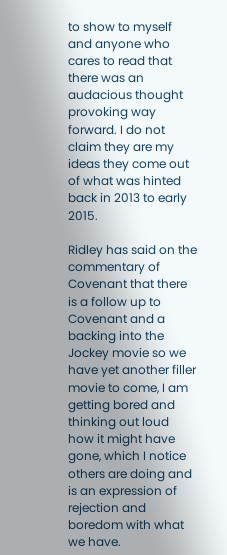to show to myself and anyone who cares to read that there was an audacious thought provoking way forward. I do not claim they are my ideas they come out of what was hinted back in 2013 to early 2015.

Ridley has said on the commentary of Covenant that there is a follow up to Covenant and a backing into the Jockey movie so we have yet another filler movie to come, I am getting bored and thinking out loud how it might have gone, which I notice others are doing and is an expression of rejection and boredom with what we have.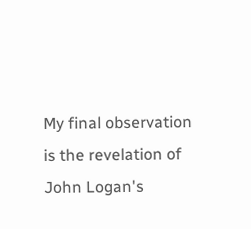My final observation is the revelation of John Logan's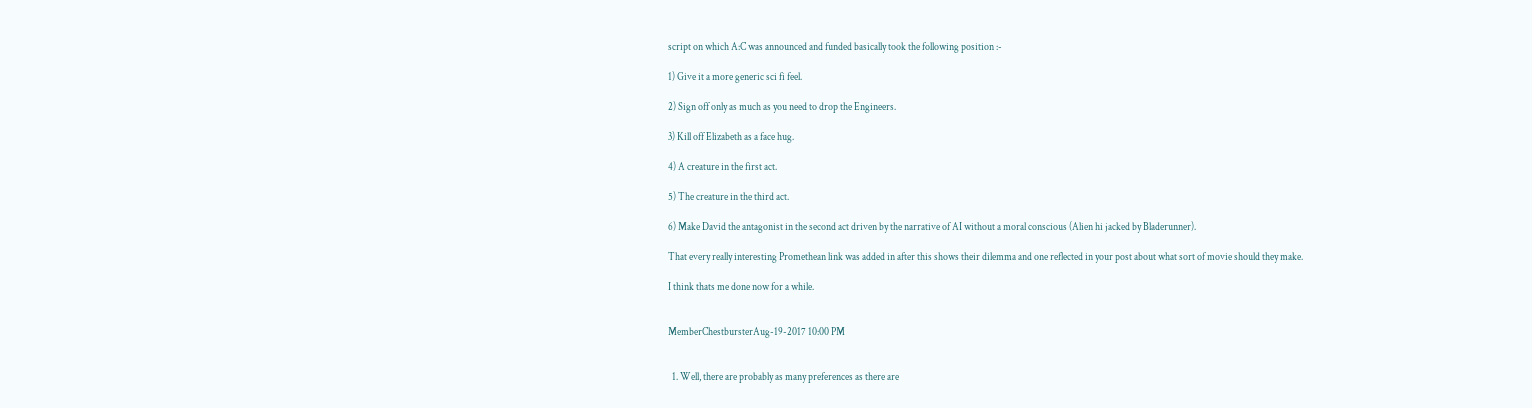script on which A:C was announced and funded basically took the following position :-

1) Give it a more generic sci fi feel.

2) Sign off only as much as you need to drop the Engineers.

3) Kill off Elizabeth as a face hug.

4) A creature in the first act.

5) The creature in the third act.

6) Make David the antagonist in the second act driven by the narrative of AI without a moral conscious (Alien hi jacked by Bladerunner).

That every really interesting Promethean link was added in after this shows their dilemma and one reflected in your post about what sort of movie should they make.

I think thats me done now for a while.


MemberChestbursterAug-19-2017 10:00 PM


  1. Well, there are probably as many preferences as there are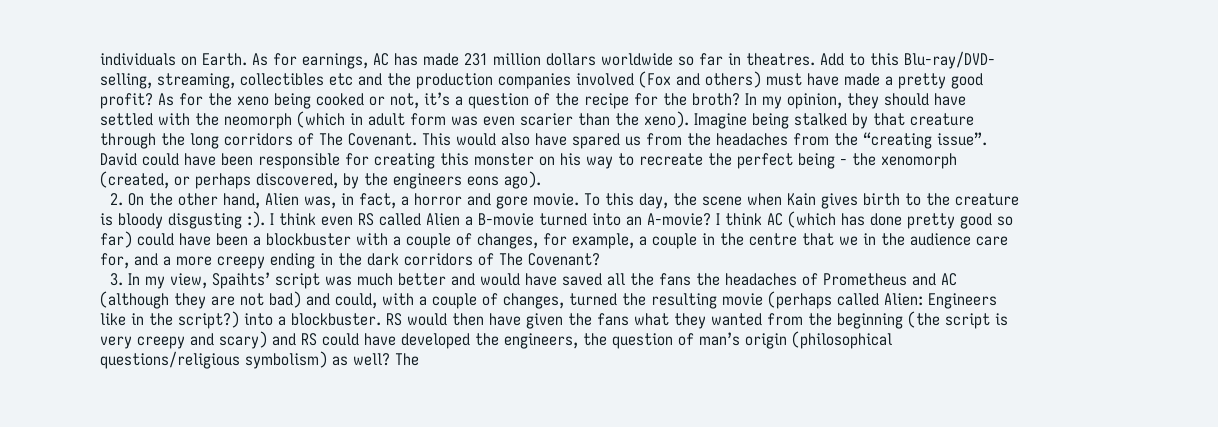individuals on Earth. As for earnings, AC has made 231 million dollars worldwide so far in theatres. Add to this Blu-ray/DVD-selling, streaming, collectibles etc and the production companies involved (Fox and others) must have made a pretty good profit? As for the xeno being cooked or not, it’s a question of the recipe for the broth? In my opinion, they should have settled with the neomorph (which in adult form was even scarier than the xeno). Imagine being stalked by that creature through the long corridors of The Covenant. This would also have spared us from the headaches from the “creating issue”. David could have been responsible for creating this monster on his way to recreate the perfect being - the xenomorph (created, or perhaps discovered, by the engineers eons ago).
  2. On the other hand, Alien was, in fact, a horror and gore movie. To this day, the scene when Kain gives birth to the creature is bloody disgusting :). I think even RS called Alien a B-movie turned into an A-movie? I think AC (which has done pretty good so far) could have been a blockbuster with a couple of changes, for example, a couple in the centre that we in the audience care for, and a more creepy ending in the dark corridors of The Covenant?
  3. In my view, Spaihts’ script was much better and would have saved all the fans the headaches of Prometheus and AC (although they are not bad) and could, with a couple of changes, turned the resulting movie (perhaps called Alien: Engineers like in the script?) into a blockbuster. RS would then have given the fans what they wanted from the beginning (the script is very creepy and scary) and RS could have developed the engineers, the question of man’s origin (philosophical questions/religious symbolism) as well? The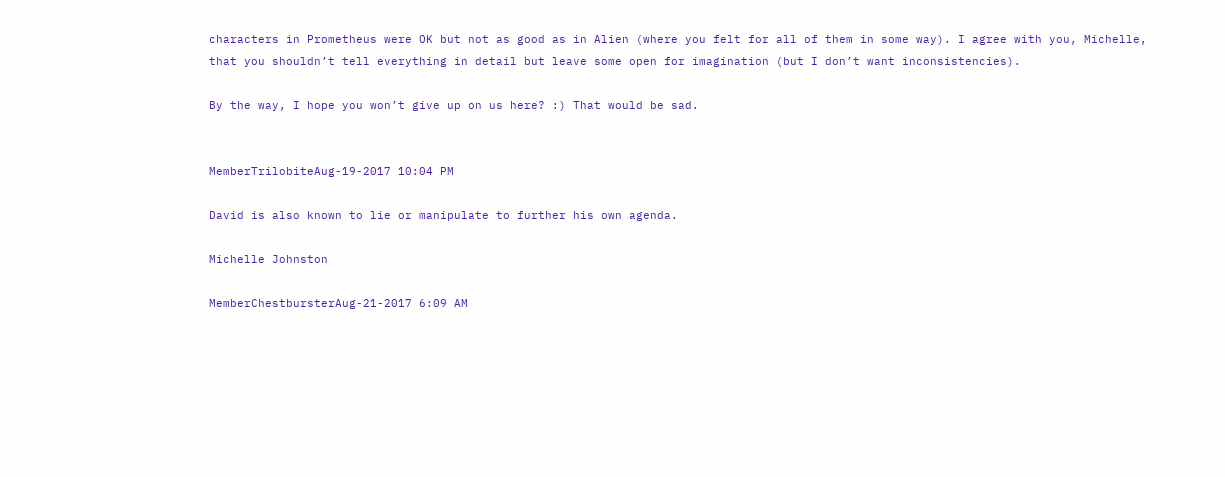characters in Prometheus were OK but not as good as in Alien (where you felt for all of them in some way). I agree with you, Michelle, that you shouldn’t tell everything in detail but leave some open for imagination (but I don’t want inconsistencies).

By the way, I hope you won’t give up on us here? :) That would be sad.


MemberTrilobiteAug-19-2017 10:04 PM

David is also known to lie or manipulate to further his own agenda.

Michelle Johnston

MemberChestbursterAug-21-2017 6:09 AM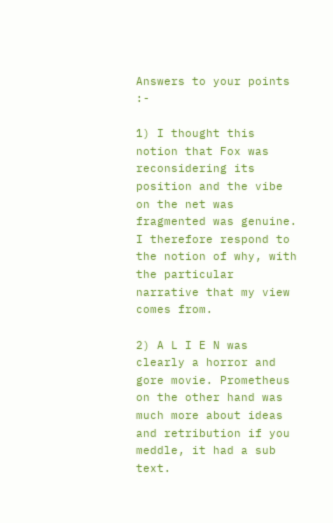Answers to your points :-

1) I thought this notion that Fox was reconsidering its position and the vibe on the net was fragmented was genuine. I therefore respond to the notion of why, with the particular narrative that my view comes from.

2) A L I E N was clearly a horror and gore movie. Prometheus on the other hand was much more about ideas and retribution if you meddle, it had a sub text.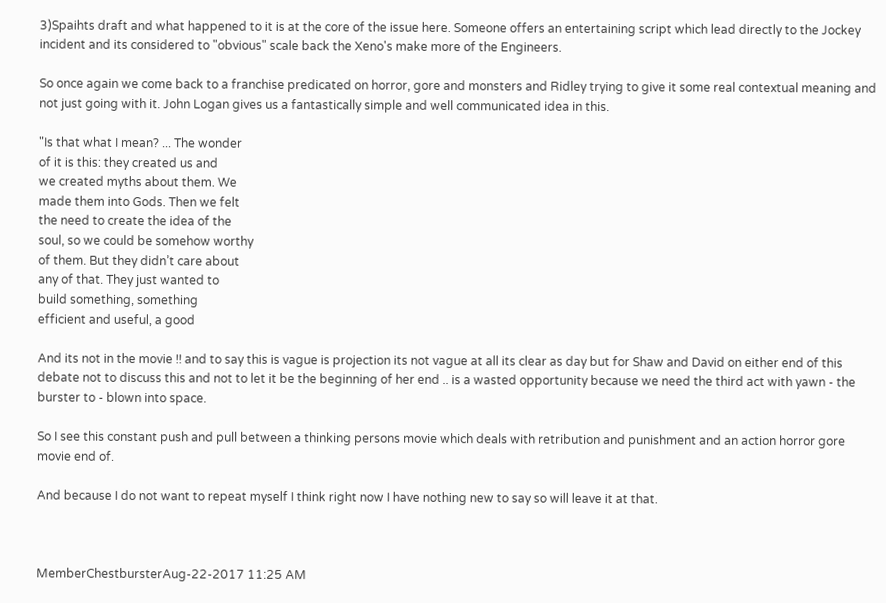3)Spaihts draft and what happened to it is at the core of the issue here. Someone offers an entertaining script which lead directly to the Jockey incident and its considered to "obvious" scale back the Xeno's make more of the Engineers.

So once again we come back to a franchise predicated on horror, gore and monsters and Ridley trying to give it some real contextual meaning and not just going with it. John Logan gives us a fantastically simple and well communicated idea in this.

"Is that what I mean? ... The wonder
of it is this: they created us and
we created myths about them. We
made them into Gods. Then we felt
the need to create the idea of the
soul, so we could be somehow worthy
of them. But they didn’t care about
any of that. They just wanted to
build something, something
efficient and useful, a good

And its not in the movie !! and to say this is vague is projection its not vague at all its clear as day but for Shaw and David on either end of this debate not to discuss this and not to let it be the beginning of her end .. is a wasted opportunity because we need the third act with yawn - the burster to - blown into space.

So I see this constant push and pull between a thinking persons movie which deals with retribution and punishment and an action horror gore movie end of.

And because I do not want to repeat myself I think right now I have nothing new to say so will leave it at that.



MemberChestbursterAug-22-2017 11:25 AM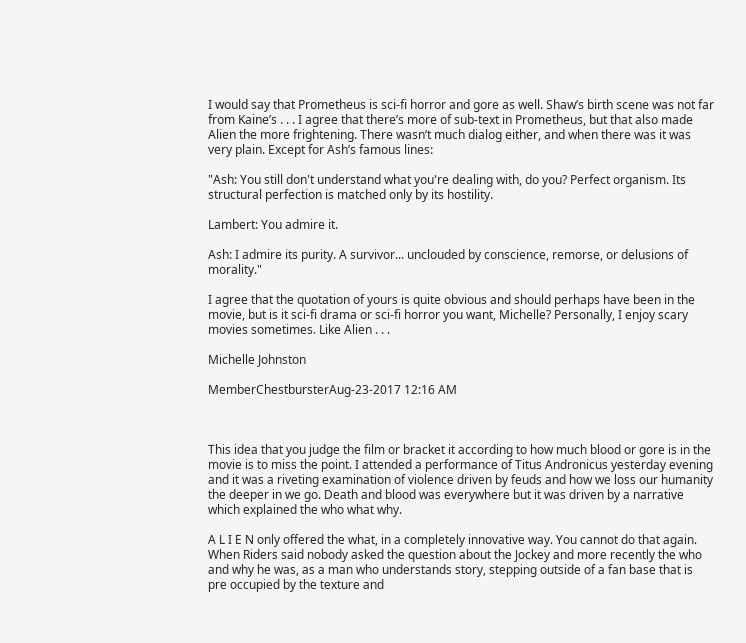I would say that Prometheus is sci-fi horror and gore as well. Shaw’s birth scene was not far from Kaine’s . . . I agree that there’s more of sub-text in Prometheus, but that also made Alien the more frightening. There wasn’t much dialog either, and when there was it was very plain. Except for Ash’s famous lines:

"Ash: You still don't understand what you're dealing with, do you? Perfect organism. Its structural perfection is matched only by its hostility.

Lambert: You admire it.

Ash: I admire its purity. A survivor... unclouded by conscience, remorse, or delusions of morality."

I agree that the quotation of yours is quite obvious and should perhaps have been in the movie, but is it sci-fi drama or sci-fi horror you want, Michelle? Personally, I enjoy scary movies sometimes. Like Alien . . .

Michelle Johnston

MemberChestbursterAug-23-2017 12:16 AM



This idea that you judge the film or bracket it according to how much blood or gore is in the movie is to miss the point. I attended a performance of Titus Andronicus yesterday evening and it was a riveting examination of violence driven by feuds and how we loss our humanity the deeper in we go. Death and blood was everywhere but it was driven by a narrative which explained the who what why.

A L I E N only offered the what, in a completely innovative way. You cannot do that again. When Riders said nobody asked the question about the Jockey and more recently the who and why he was, as a man who understands story, stepping outside of a fan base that is pre occupied by the texture and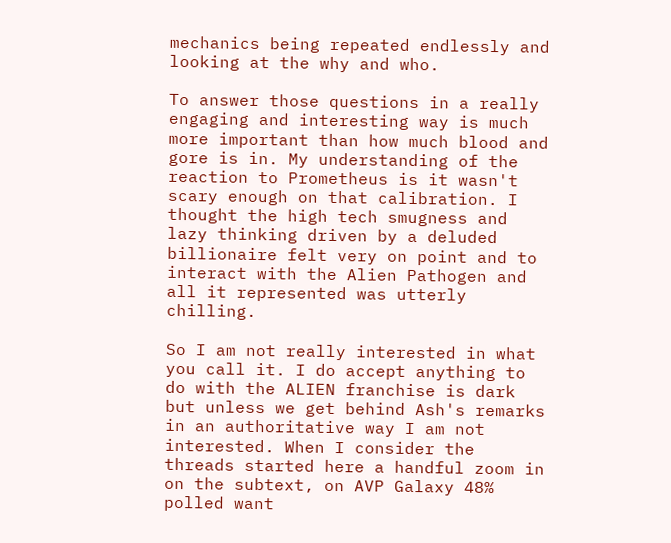mechanics being repeated endlessly and looking at the why and who.

To answer those questions in a really engaging and interesting way is much more important than how much blood and gore is in. My understanding of the reaction to Prometheus is it wasn't scary enough on that calibration. I thought the high tech smugness and lazy thinking driven by a deluded billionaire felt very on point and to interact with the Alien Pathogen and all it represented was utterly chilling.

So I am not really interested in what you call it. I do accept anything to do with the ALIEN franchise is dark but unless we get behind Ash's remarks in an authoritative way I am not interested. When I consider the threads started here a handful zoom in on the subtext, on AVP Galaxy 48% polled want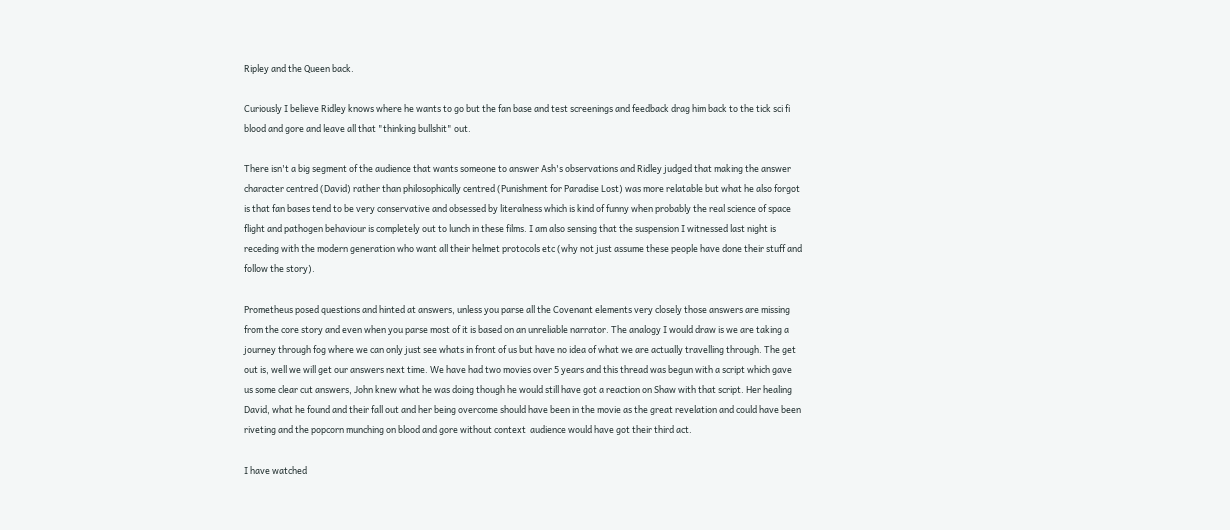Ripley and the Queen back.

Curiously I believe Ridley knows where he wants to go but the fan base and test screenings and feedback drag him back to the tick sci fi blood and gore and leave all that "thinking bullshit" out.

There isn't a big segment of the audience that wants someone to answer Ash's observations and Ridley judged that making the answer character centred (David) rather than philosophically centred (Punishment for Paradise Lost) was more relatable but what he also forgot is that fan bases tend to be very conservative and obsessed by literalness which is kind of funny when probably the real science of space flight and pathogen behaviour is completely out to lunch in these films. I am also sensing that the suspension I witnessed last night is receding with the modern generation who want all their helmet protocols etc (why not just assume these people have done their stuff and follow the story).

Prometheus posed questions and hinted at answers, unless you parse all the Covenant elements very closely those answers are missing from the core story and even when you parse most of it is based on an unreliable narrator. The analogy I would draw is we are taking a journey through fog where we can only just see whats in front of us but have no idea of what we are actually travelling through. The get out is, well we will get our answers next time. We have had two movies over 5 years and this thread was begun with a script which gave us some clear cut answers, John knew what he was doing though he would still have got a reaction on Shaw with that script. Her healing David, what he found and their fall out and her being overcome should have been in the movie as the great revelation and could have been riveting and the popcorn munching on blood and gore without context  audience would have got their third act.

I have watched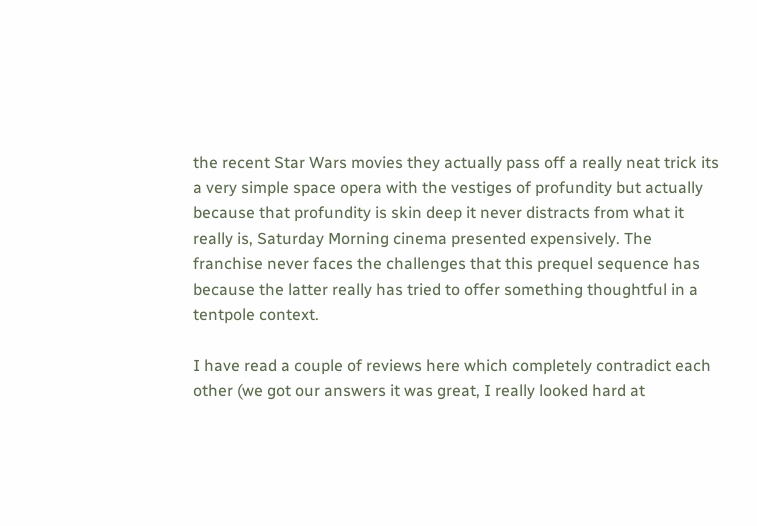the recent Star Wars movies they actually pass off a really neat trick its a very simple space opera with the vestiges of profundity but actually because that profundity is skin deep it never distracts from what it really is, Saturday Morning cinema presented expensively. The franchise never faces the challenges that this prequel sequence has because the latter really has tried to offer something thoughtful in a tentpole context.

I have read a couple of reviews here which completely contradict each other (we got our answers it was great, I really looked hard at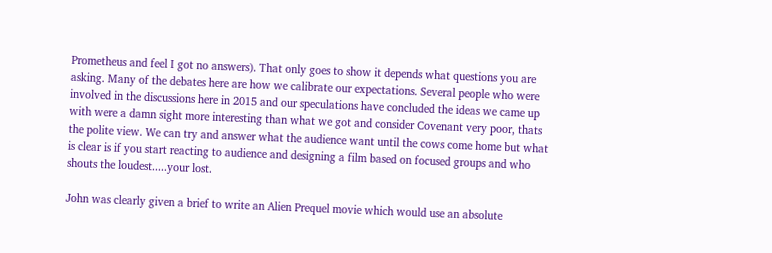Prometheus and feel I got no answers). That only goes to show it depends what questions you are asking. Many of the debates here are how we calibrate our expectations. Several people who were involved in the discussions here in 2015 and our speculations have concluded the ideas we came up with were a damn sight more interesting than what we got and consider Covenant very poor, thats the polite view. We can try and answer what the audience want until the cows come home but what is clear is if you start reacting to audience and designing a film based on focused groups and who shouts the loudest.....your lost.

John was clearly given a brief to write an Alien Prequel movie which would use an absolute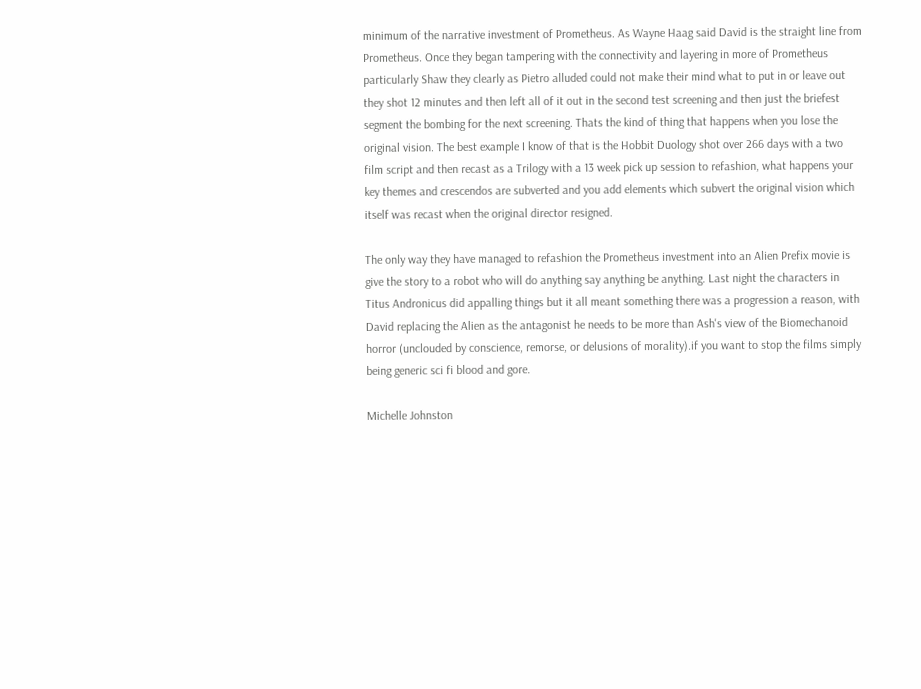minimum of the narrative investment of Prometheus. As Wayne Haag said David is the straight line from Prometheus. Once they began tampering with the connectivity and layering in more of Prometheus particularly Shaw they clearly as Pietro alluded could not make their mind what to put in or leave out they shot 12 minutes and then left all of it out in the second test screening and then just the briefest segment the bombing for the next screening. Thats the kind of thing that happens when you lose the original vision. The best example I know of that is the Hobbit Duology shot over 266 days with a two film script and then recast as a Trilogy with a 13 week pick up session to refashion, what happens your key themes and crescendos are subverted and you add elements which subvert the original vision which itself was recast when the original director resigned.

The only way they have managed to refashion the Prometheus investment into an Alien Prefix movie is give the story to a robot who will do anything say anything be anything. Last night the characters in Titus Andronicus did appalling things but it all meant something there was a progression a reason, with David replacing the Alien as the antagonist he needs to be more than Ash's view of the Biomechanoid horror (unclouded by conscience, remorse, or delusions of morality).if you want to stop the films simply being generic sci fi blood and gore.

Michelle Johnston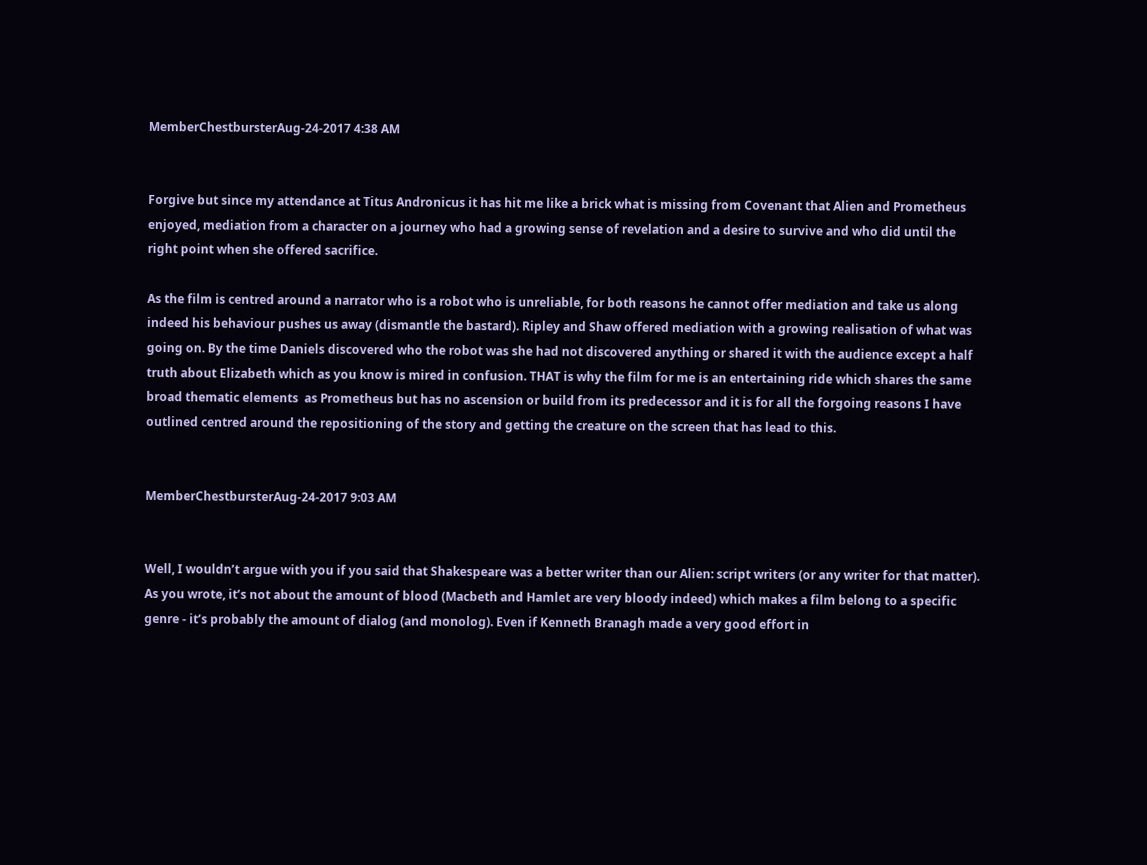MemberChestbursterAug-24-2017 4:38 AM


Forgive but since my attendance at Titus Andronicus it has hit me like a brick what is missing from Covenant that Alien and Prometheus enjoyed, mediation from a character on a journey who had a growing sense of revelation and a desire to survive and who did until the right point when she offered sacrifice.

As the film is centred around a narrator who is a robot who is unreliable, for both reasons he cannot offer mediation and take us along indeed his behaviour pushes us away (dismantle the bastard). Ripley and Shaw offered mediation with a growing realisation of what was going on. By the time Daniels discovered who the robot was she had not discovered anything or shared it with the audience except a half truth about Elizabeth which as you know is mired in confusion. THAT is why the film for me is an entertaining ride which shares the same broad thematic elements  as Prometheus but has no ascension or build from its predecessor and it is for all the forgoing reasons I have outlined centred around the repositioning of the story and getting the creature on the screen that has lead to this.


MemberChestbursterAug-24-2017 9:03 AM


Well, I wouldn’t argue with you if you said that Shakespeare was a better writer than our Alien: script writers (or any writer for that matter). As you wrote, it’s not about the amount of blood (Macbeth and Hamlet are very bloody indeed) which makes a film belong to a specific genre - it’s probably the amount of dialog (and monolog). Even if Kenneth Branagh made a very good effort in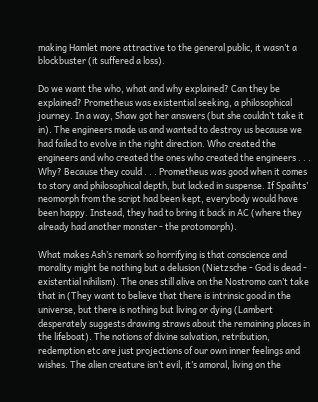making Hamlet more attractive to the general public, it wasn’t a blockbuster (it suffered a loss).

Do we want the who, what and why explained? Can they be explained? Prometheus was existential seeking, a philosophical journey. In a way, Shaw got her answers (but she couldn’t take it in). The engineers made us and wanted to destroy us because we had failed to evolve in the right direction. Who created the engineers and who created the ones who created the engineers . . . Why? Because they could . . . Prometheus was good when it comes to story and philosophical depth, but lacked in suspense. If Spaihts’ neomorph from the script had been kept, everybody would have been happy. Instead, they had to bring it back in AC (where they already had another monster - the protomorph).

What makes Ash’s remark so horrifying is that conscience and morality might be nothing but a delusion (Nietzsche - God is dead - existential nihilism). The ones still alive on the Nostromo can’t take that in (They want to believe that there is intrinsic good in the universe, but there is nothing but living or dying (Lambert desperately suggests drawing straws about the remaining places in the lifeboat). The notions of divine salvation, retribution, redemption etc are just projections of our own inner feelings and wishes. The alien creature isn’t evil, it’s amoral, living on the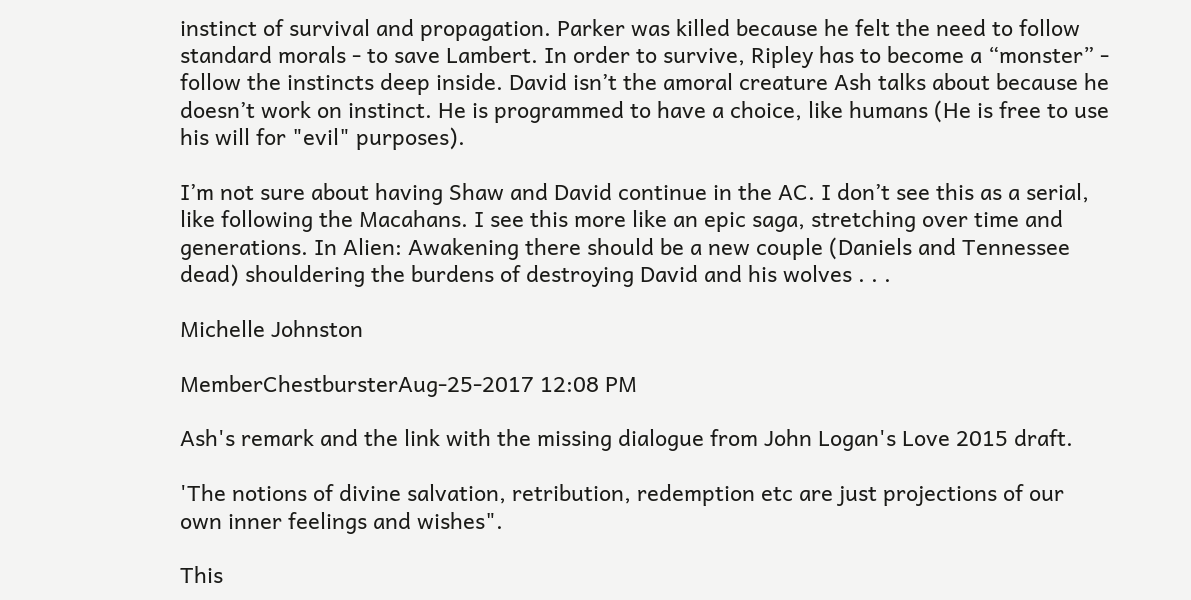instinct of survival and propagation. Parker was killed because he felt the need to follow standard morals - to save Lambert. In order to survive, Ripley has to become a “monster” - follow the instincts deep inside. David isn’t the amoral creature Ash talks about because he doesn’t work on instinct. He is programmed to have a choice, like humans (He is free to use his will for "evil" purposes).

I’m not sure about having Shaw and David continue in the AC. I don’t see this as a serial, like following the Macahans. I see this more like an epic saga, stretching over time and generations. In Alien: Awakening there should be a new couple (Daniels and Tennessee dead) shouldering the burdens of destroying David and his wolves . . .

Michelle Johnston

MemberChestbursterAug-25-2017 12:08 PM

Ash's remark and the link with the missing dialogue from John Logan's Love 2015 draft.

'The notions of divine salvation, retribution, redemption etc are just projections of our own inner feelings and wishes".

This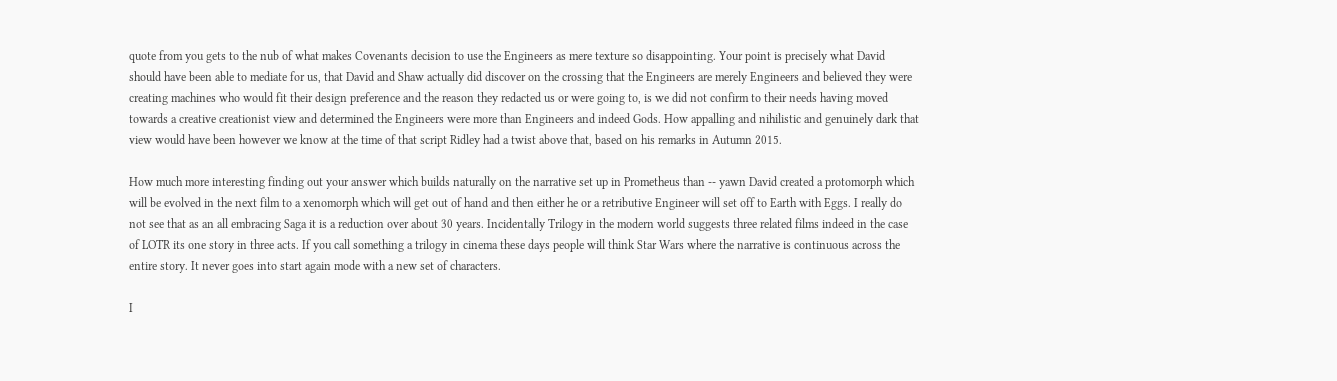quote from you gets to the nub of what makes Covenants decision to use the Engineers as mere texture so disappointing. Your point is precisely what David should have been able to mediate for us, that David and Shaw actually did discover on the crossing that the Engineers are merely Engineers and believed they were creating machines who would fit their design preference and the reason they redacted us or were going to, is we did not confirm to their needs having moved towards a creative creationist view and determined the Engineers were more than Engineers and indeed Gods. How appalling and nihilistic and genuinely dark that view would have been however we know at the time of that script Ridley had a twist above that, based on his remarks in Autumn 2015.

How much more interesting finding out your answer which builds naturally on the narrative set up in Prometheus than -- yawn David created a protomorph which will be evolved in the next film to a xenomorph which will get out of hand and then either he or a retributive Engineer will set off to Earth with Eggs. I really do not see that as an all embracing Saga it is a reduction over about 30 years. Incidentally Trilogy in the modern world suggests three related films indeed in the case of LOTR its one story in three acts. If you call something a trilogy in cinema these days people will think Star Wars where the narrative is continuous across the entire story. It never goes into start again mode with a new set of characters.

I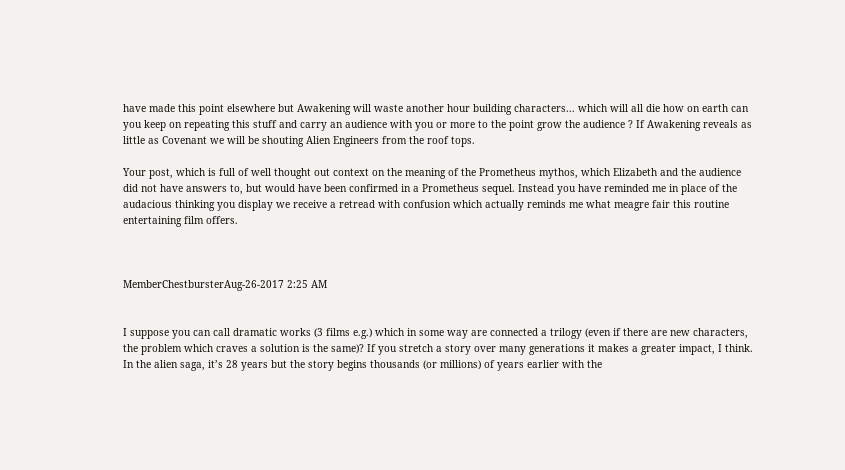have made this point elsewhere but Awakening will waste another hour building characters... which will all die how on earth can you keep on repeating this stuff and carry an audience with you or more to the point grow the audience ? If Awakening reveals as little as Covenant we will be shouting Alien Engineers from the roof tops.

Your post, which is full of well thought out context on the meaning of the Prometheus mythos, which Elizabeth and the audience did not have answers to, but would have been confirmed in a Prometheus sequel. Instead you have reminded me in place of the audacious thinking you display we receive a retread with confusion which actually reminds me what meagre fair this routine entertaining film offers.



MemberChestbursterAug-26-2017 2:25 AM


I suppose you can call dramatic works (3 films e.g.) which in some way are connected a trilogy (even if there are new characters, the problem which craves a solution is the same)? If you stretch a story over many generations it makes a greater impact, I think. In the alien saga, it’s 28 years but the story begins thousands (or millions) of years earlier with the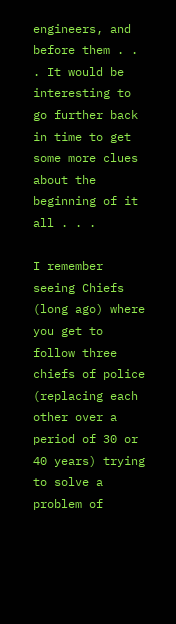engineers, and before them . . . It would be interesting to go further back in time to get some more clues about the beginning of it all . . .

I remember seeing Chiefs (long ago) where you get to follow three chiefs of police (replacing each other over a period of 30 or 40 years) trying to solve a problem of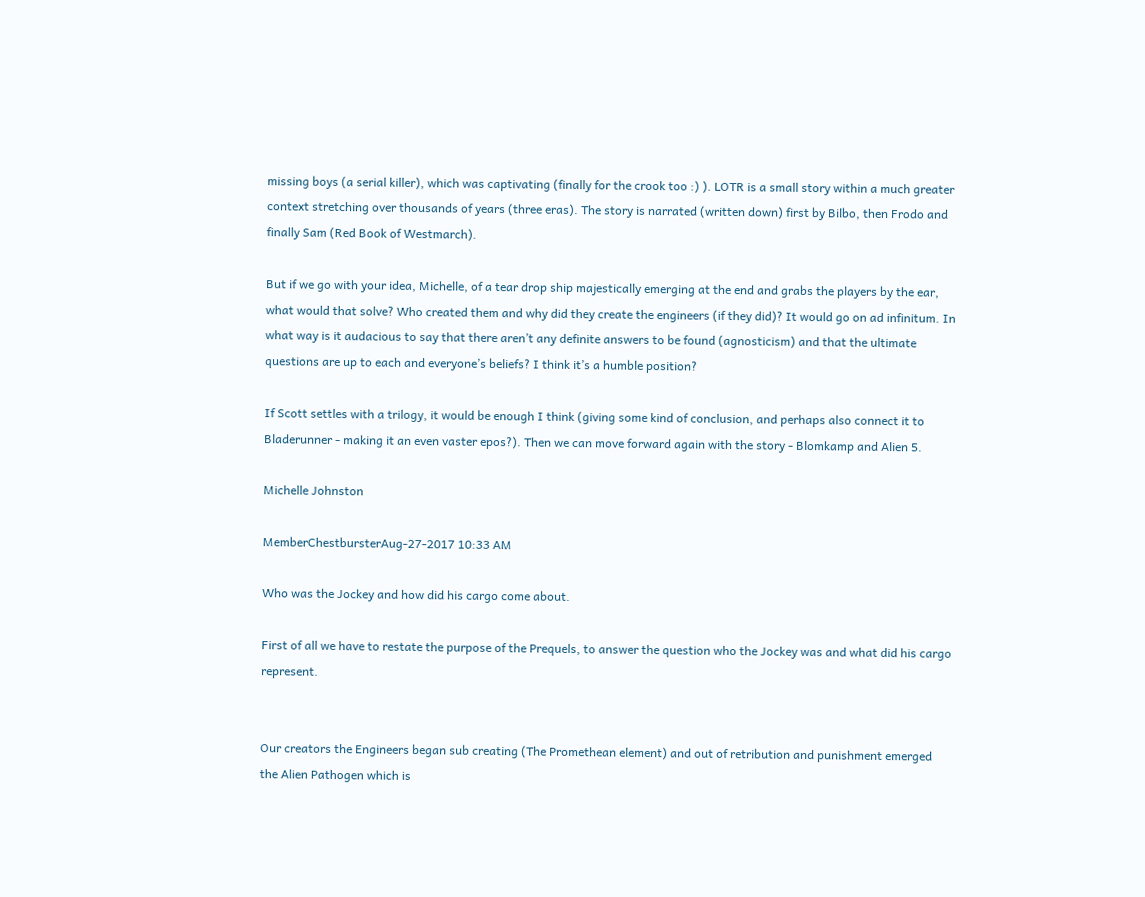missing boys (a serial killer), which was captivating (finally for the crook too :) ). LOTR is a small story within a much greater context stretching over thousands of years (three eras). The story is narrated (written down) first by Bilbo, then Frodo and finally Sam (Red Book of Westmarch).

But if we go with your idea, Michelle, of a tear drop ship majestically emerging at the end and grabs the players by the ear, what would that solve? Who created them and why did they create the engineers (if they did)? It would go on ad infinitum. In what way is it audacious to say that there aren’t any definite answers to be found (agnosticism) and that the ultimate questions are up to each and everyone’s beliefs? I think it’s a humble position?

If Scott settles with a trilogy, it would be enough I think (giving some kind of conclusion, and perhaps also connect it to Bladerunner - making it an even vaster epos?). Then we can move forward again with the story - Blomkamp and Alien 5.

Michelle Johnston

MemberChestbursterAug-27-2017 10:33 AM

Who was the Jockey and how did his cargo come about.

First of all we have to restate the purpose of the Prequels, to answer the question who the Jockey was and what did his cargo represent.


Our creators the Engineers began sub creating (The Promethean element) and out of retribution and punishment emerged the Alien Pathogen which is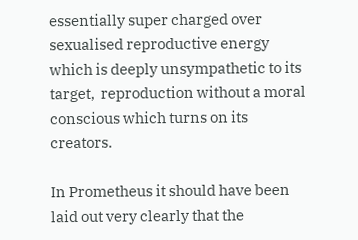essentially super charged over sexualised reproductive energy which is deeply unsympathetic to its target,  reproduction without a moral conscious which turns on its creators.

In Prometheus it should have been laid out very clearly that the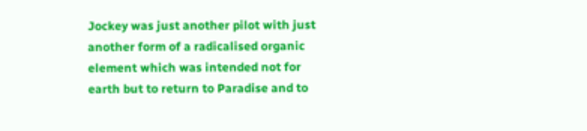Jockey was just another pilot with just another form of a radicalised organic element which was intended not for earth but to return to Paradise and to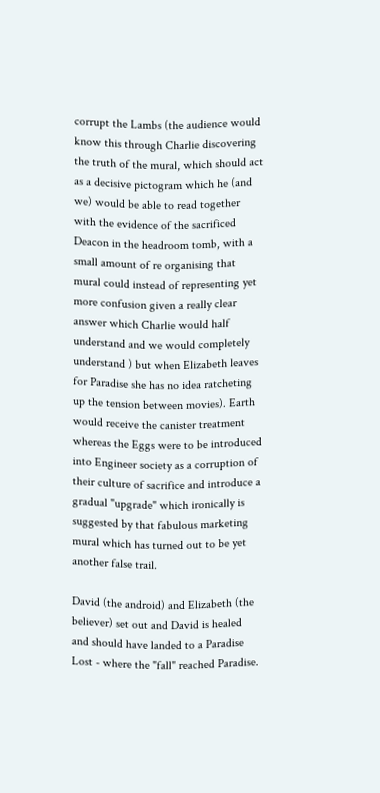corrupt the Lambs (the audience would know this through Charlie discovering the truth of the mural, which should act as a decisive pictogram which he (and we) would be able to read together with the evidence of the sacrificed Deacon in the headroom tomb, with a small amount of re organising that mural could instead of representing yet more confusion given a really clear answer which Charlie would half understand and we would completely understand ) but when Elizabeth leaves for Paradise she has no idea ratcheting up the tension between movies). Earth would receive the canister treatment whereas the Eggs were to be introduced into Engineer society as a corruption of their culture of sacrifice and introduce a gradual "upgrade" which ironically is suggested by that fabulous marketing mural which has turned out to be yet another false trail.

David (the android) and Elizabeth (the believer) set out and David is healed and should have landed to a Paradise Lost - where the "fall" reached Paradise.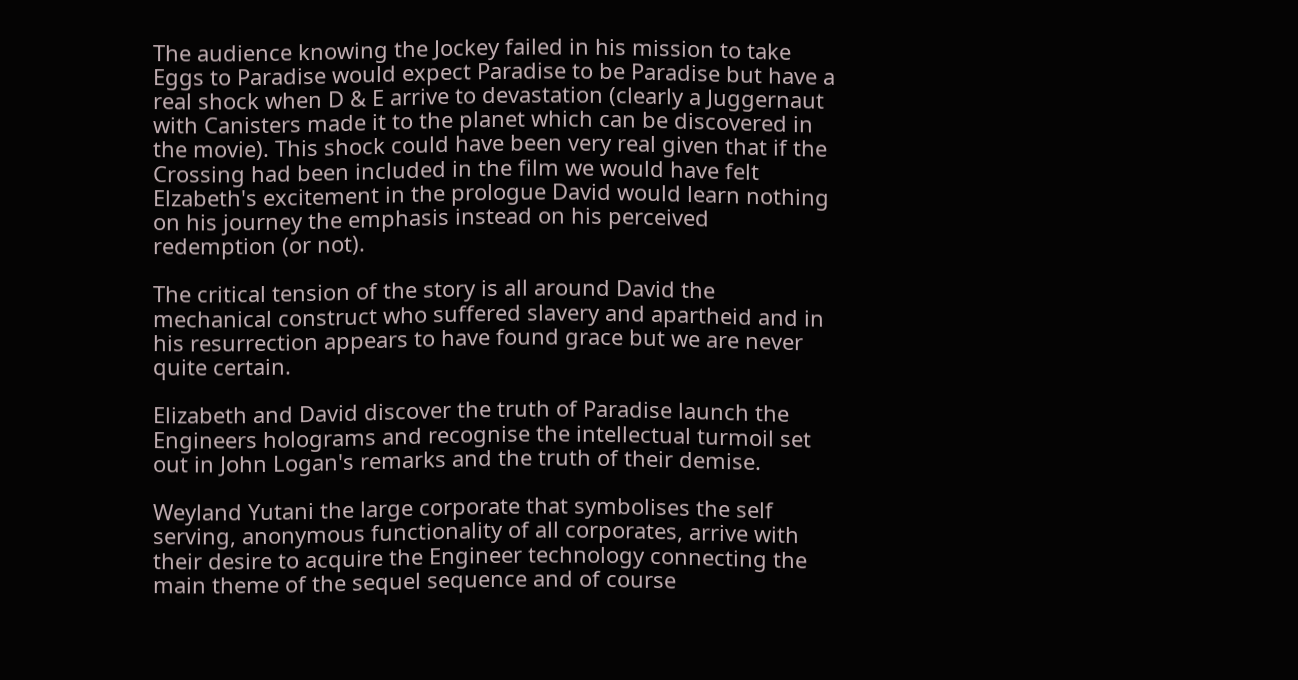The audience knowing the Jockey failed in his mission to take Eggs to Paradise would expect Paradise to be Paradise but have a real shock when D & E arrive to devastation (clearly a Juggernaut with Canisters made it to the planet which can be discovered in the movie). This shock could have been very real given that if the Crossing had been included in the film we would have felt Elzabeth's excitement in the prologue David would learn nothing on his journey the emphasis instead on his perceived redemption (or not).

The critical tension of the story is all around David the mechanical construct who suffered slavery and apartheid and in his resurrection appears to have found grace but we are never quite certain.

Elizabeth and David discover the truth of Paradise launch the Engineers holograms and recognise the intellectual turmoil set out in John Logan's remarks and the truth of their demise.

Weyland Yutani the large corporate that symbolises the self serving, anonymous functionality of all corporates, arrive with their desire to acquire the Engineer technology connecting the main theme of the sequel sequence and of course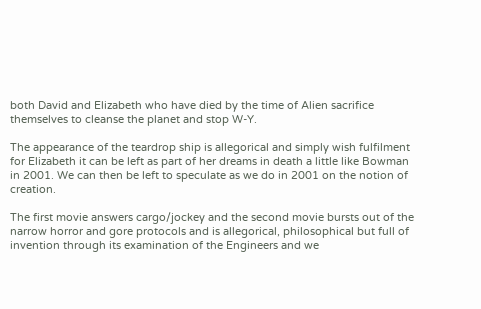both David and Elizabeth who have died by the time of Alien sacrifice themselves to cleanse the planet and stop W-Y.

The appearance of the teardrop ship is allegorical and simply wish fulfilment for Elizabeth it can be left as part of her dreams in death a little like Bowman in 2001. We can then be left to speculate as we do in 2001 on the notion of creation.

The first movie answers cargo/jockey and the second movie bursts out of the narrow horror and gore protocols and is allegorical, philosophical but full of invention through its examination of the Engineers and we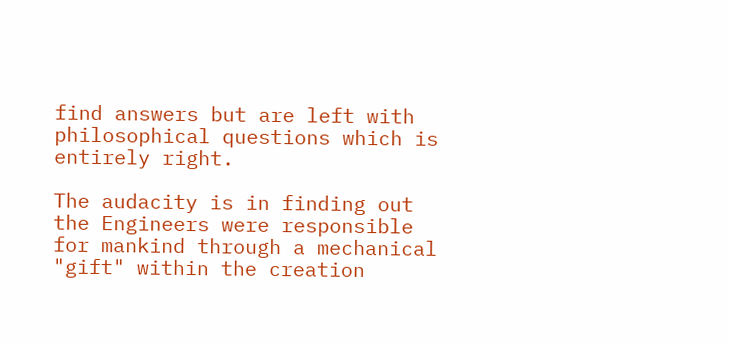find answers but are left with philosophical questions which is entirely right.

The audacity is in finding out the Engineers were responsible for mankind through a mechanical "gift" within the creation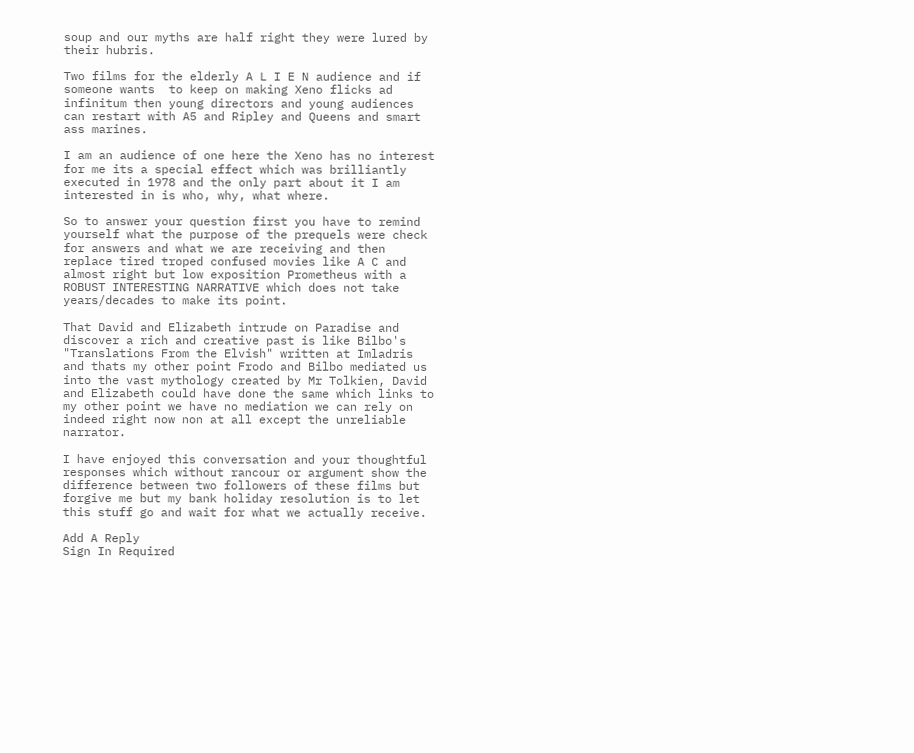soup and our myths are half right they were lured by their hubris.

Two films for the elderly A L I E N audience and if someone wants  to keep on making Xeno flicks ad infinitum then young directors and young audiences can restart with A5 and Ripley and Queens and smart ass marines.

I am an audience of one here the Xeno has no interest for me its a special effect which was brilliantly executed in 1978 and the only part about it I am interested in is who, why, what where.

So to answer your question first you have to remind yourself what the purpose of the prequels were check for answers and what we are receiving and then replace tired troped confused movies like A C and almost right but low exposition Prometheus with a ROBUST INTERESTING NARRATIVE which does not take years/decades to make its point.

That David and Elizabeth intrude on Paradise and discover a rich and creative past is like Bilbo's "Translations From the Elvish" written at Imladris and thats my other point Frodo and Bilbo mediated us into the vast mythology created by Mr Tolkien, David and Elizabeth could have done the same which links to my other point we have no mediation we can rely on indeed right now non at all except the unreliable narrator.

I have enjoyed this conversation and your thoughtful responses which without rancour or argument show the difference between two followers of these films but forgive me but my bank holiday resolution is to let this stuff go and wait for what we actually receive.

Add A Reply
Sign In Required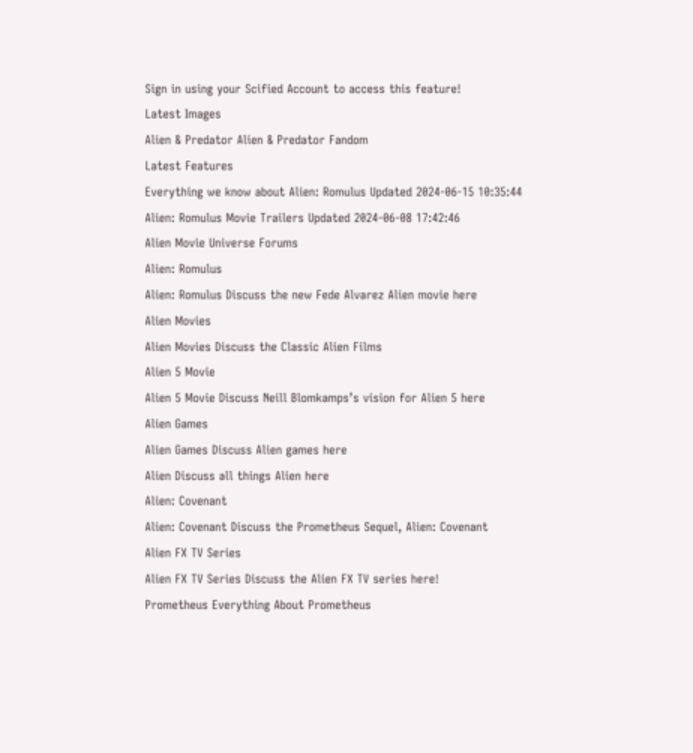Sign in using your Scified Account to access this feature!
Latest Images
Alien & Predator Alien & Predator Fandom
Latest Features
Everything we know about Alien: Romulus Updated 2024-06-15 10:35:44
Alien: Romulus Movie Trailers Updated 2024-06-08 17:42:46
Alien Movie Universe Forums
Alien: Romulus
Alien: Romulus Discuss the new Fede Alvarez Alien movie here
Alien Movies
Alien Movies Discuss the Classic Alien Films
Alien 5 Movie
Alien 5 Movie Discuss Neill Blomkamps’s vision for Alien 5 here
Alien Games
Alien Games Discuss Alien games here
Alien Discuss all things Alien here
Alien: Covenant
Alien: Covenant Discuss the Prometheus Sequel, Alien: Covenant
Alien FX TV Series
Alien FX TV Series Discuss the Alien FX TV series here!
Prometheus Everything About Prometheus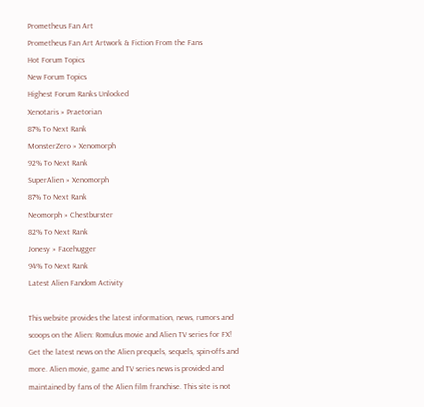Prometheus Fan Art
Prometheus Fan Art Artwork & Fiction From the Fans
Hot Forum Topics
New Forum Topics
Highest Forum Ranks Unlocked
Xenotaris » Praetorian
87% To Next Rank
MonsterZero » Xenomorph
92% To Next Rank
SuperAlien » Xenomorph
87% To Next Rank
Neomorph » Chestburster
82% To Next Rank
Jonesy » Facehugger
94% To Next Rank
Latest Alien Fandom Activity

This website provides the latest information, news, rumors and scoops on the Alien: Romulus movie and Alien TV series for FX! Get the latest news on the Alien prequels, sequels, spin-offs and more. Alien movie, game and TV series news is provided and maintained by fans of the Alien film franchise. This site is not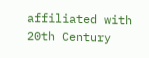affiliated with 20th Century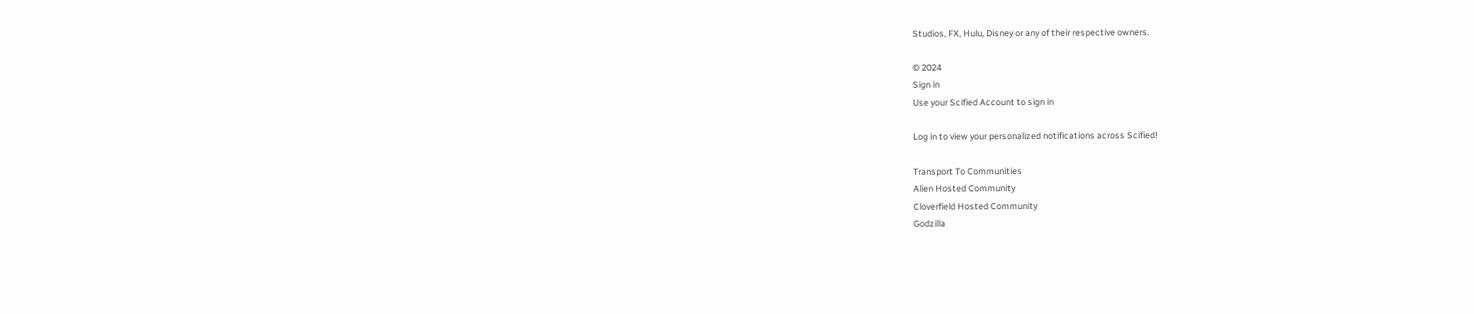Studios, FX, Hulu, Disney or any of their respective owners.

© 2024
Sign in
Use your Scified Account to sign in

Log in to view your personalized notifications across Scified!

Transport To Communities
Alien Hosted Community
Cloverfield Hosted Community
Godzilla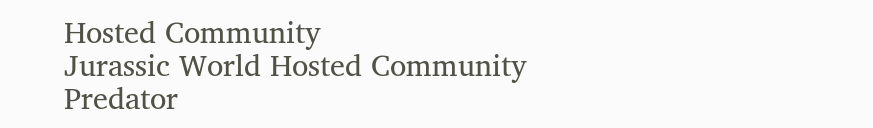Hosted Community
Jurassic World Hosted Community
Predator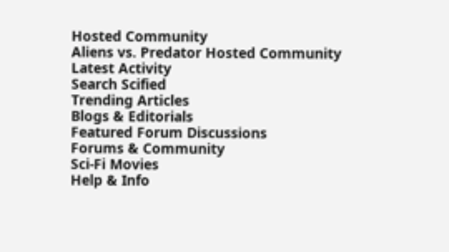Hosted Community
Aliens vs. Predator Hosted Community
Latest Activity
Search Scified
Trending Articles
Blogs & Editorials
Featured Forum Discussions
Forums & Community
Sci-Fi Movies
Help & Info